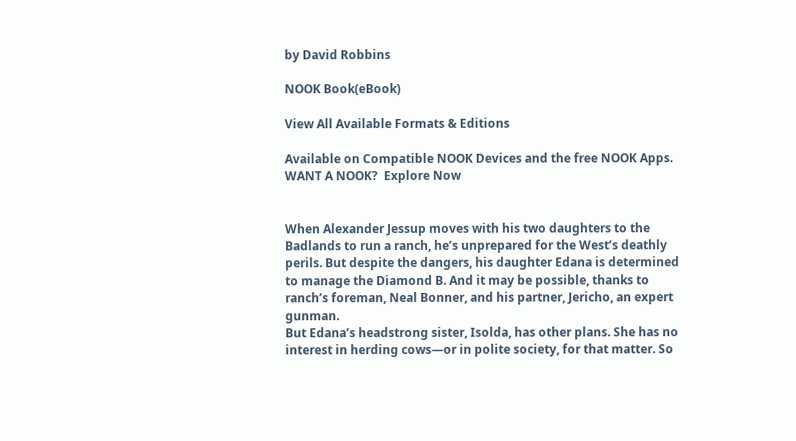by David Robbins

NOOK Book(eBook)

View All Available Formats & Editions

Available on Compatible NOOK Devices and the free NOOK Apps.
WANT A NOOK?  Explore Now


When Alexander Jessup moves with his two daughters to the Badlands to run a ranch, he’s unprepared for the West’s deathly perils. But despite the dangers, his daughter Edana is determined to manage the Diamond B. And it may be possible, thanks to ranch’s foreman, Neal Bonner, and his partner, Jericho, an expert gunman.
But Edana’s headstrong sister, Isolda, has other plans. She has no interest in herding cows—or in polite society, for that matter. So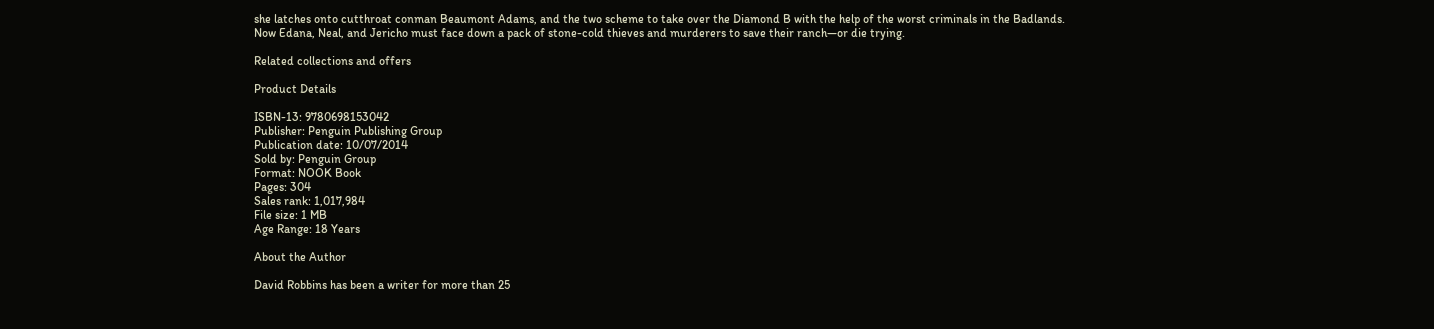she latches onto cutthroat conman Beaumont Adams, and the two scheme to take over the Diamond B with the help of the worst criminals in the Badlands.
Now Edana, Neal, and Jericho must face down a pack of stone-cold thieves and murderers to save their ranch—or die trying.

Related collections and offers

Product Details

ISBN-13: 9780698153042
Publisher: Penguin Publishing Group
Publication date: 10/07/2014
Sold by: Penguin Group
Format: NOOK Book
Pages: 304
Sales rank: 1,017,984
File size: 1 MB
Age Range: 18 Years

About the Author

David Robbins has been a writer for more than 25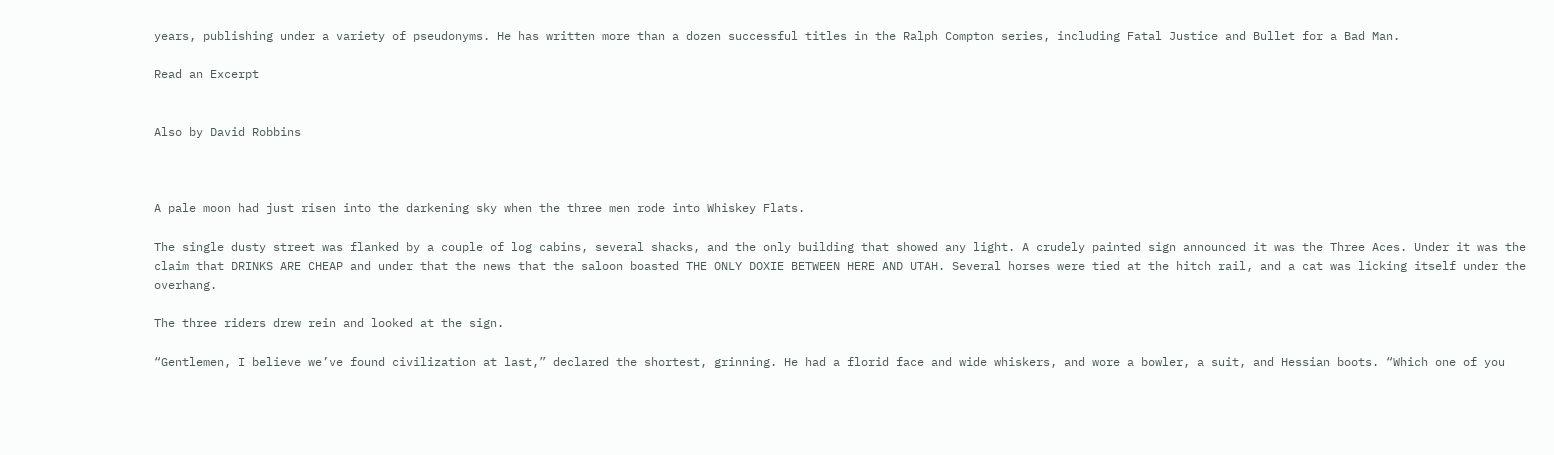years, publishing under a variety of pseudonyms. He has written more than a dozen successful titles in the Ralph Compton series, including Fatal Justice and Bullet for a Bad Man.

Read an Excerpt


Also by David Robbins



A pale moon had just risen into the darkening sky when the three men rode into Whiskey Flats.

The single dusty street was flanked by a couple of log cabins, several shacks, and the only building that showed any light. A crudely painted sign announced it was the Three Aces. Under it was the claim that DRINKS ARE CHEAP and under that the news that the saloon boasted THE ONLY DOXIE BETWEEN HERE AND UTAH. Several horses were tied at the hitch rail, and a cat was licking itself under the overhang.

The three riders drew rein and looked at the sign.

“Gentlemen, I believe we’ve found civilization at last,” declared the shortest, grinning. He had a florid face and wide whiskers, and wore a bowler, a suit, and Hessian boots. “Which one of you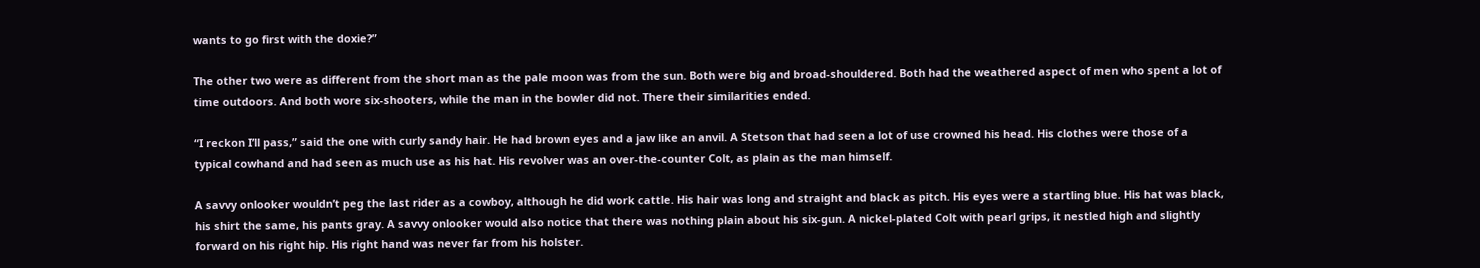wants to go first with the doxie?”

The other two were as different from the short man as the pale moon was from the sun. Both were big and broad-shouldered. Both had the weathered aspect of men who spent a lot of time outdoors. And both wore six-shooters, while the man in the bowler did not. There their similarities ended.

“I reckon I’ll pass,” said the one with curly sandy hair. He had brown eyes and a jaw like an anvil. A Stetson that had seen a lot of use crowned his head. His clothes were those of a typical cowhand and had seen as much use as his hat. His revolver was an over-the-counter Colt, as plain as the man himself.

A savvy onlooker wouldn’t peg the last rider as a cowboy, although he did work cattle. His hair was long and straight and black as pitch. His eyes were a startling blue. His hat was black, his shirt the same, his pants gray. A savvy onlooker would also notice that there was nothing plain about his six-gun. A nickel-plated Colt with pearl grips, it nestled high and slightly forward on his right hip. His right hand was never far from his holster.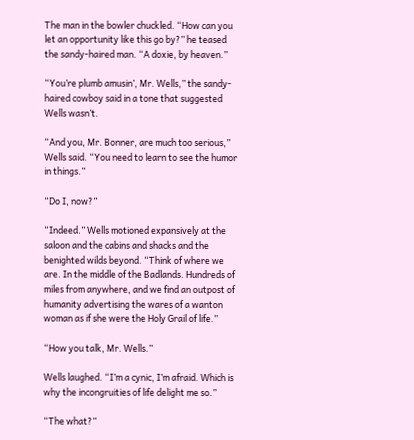The man in the bowler chuckled. “How can you let an opportunity like this go by?” he teased the sandy-haired man. “A doxie, by heaven.”

“You’re plumb amusin’, Mr. Wells,” the sandy-haired cowboy said in a tone that suggested Wells wasn’t.

“And you, Mr. Bonner, are much too serious,” Wells said. “You need to learn to see the humor in things.”

“Do I, now?”

“Indeed.” Wells motioned expansively at the saloon and the cabins and shacks and the benighted wilds beyond. “Think of where we are. In the middle of the Badlands. Hundreds of miles from anywhere, and we find an outpost of humanity advertising the wares of a wanton woman as if she were the Holy Grail of life.”

“How you talk, Mr. Wells.”

Wells laughed. “I’m a cynic, I’m afraid. Which is why the incongruities of life delight me so.”

“The what?”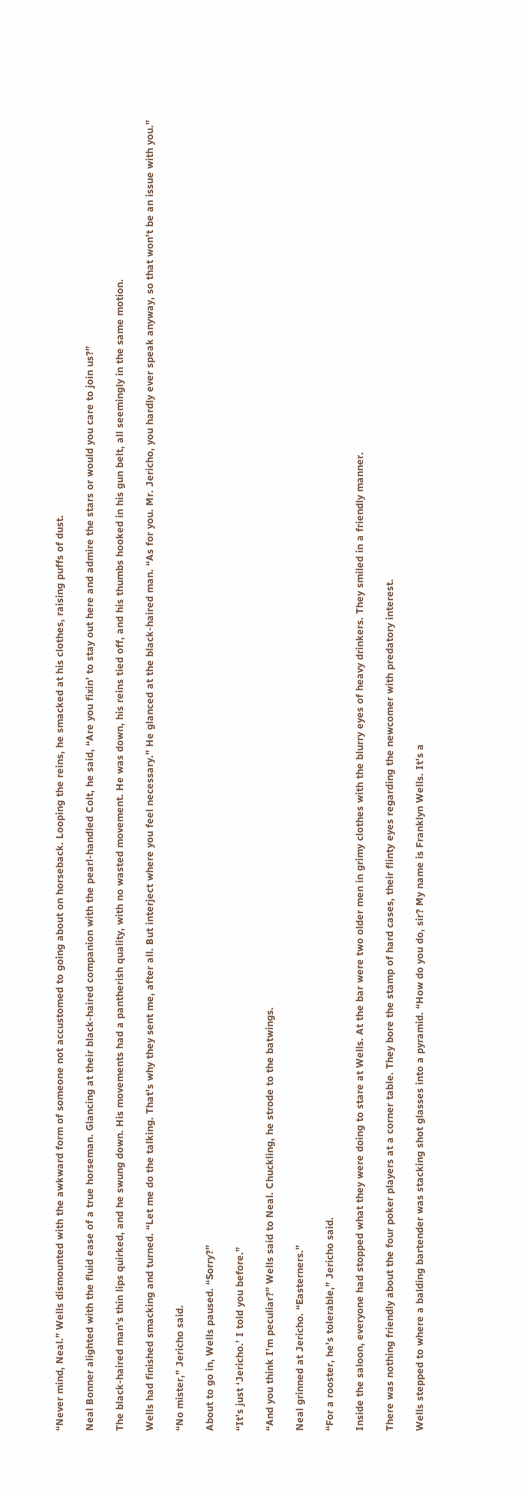“Never mind, Neal.” Wells dismounted with the awkward form of someone not accustomed to going about on horseback. Looping the reins, he smacked at his clothes, raising puffs of dust.

Neal Bonner alighted with the fluid ease of a true horseman. Glancing at their black-haired companion with the pearl-handled Colt, he said, “Are you fixin’ to stay out here and admire the stars or would you care to join us?”

The black-haired man’s thin lips quirked, and he swung down. His movements had a pantherish quality, with no wasted movement. He was down, his reins tied off, and his thumbs hooked in his gun belt, all seemingly in the same motion.

Wells had finished smacking and turned. “Let me do the talking. That’s why they sent me, after all. But interject where you feel necessary.” He glanced at the black-haired man. “As for you. Mr. Jericho, you hardly ever speak anyway, so that won’t be an issue with you.”

“No mister,” Jericho said.

About to go in, Wells paused. “Sorry?”

“It’s just ‘Jericho.’ I told you before.”

“And you think I’m peculiar?” Wells said to Neal. Chuckling, he strode to the batwings.

Neal grinned at Jericho. “Easterners.”

“For a rooster, he’s tolerable,” Jericho said.

Inside the saloon, everyone had stopped what they were doing to stare at Wells. At the bar were two older men in grimy clothes with the blurry eyes of heavy drinkers. They smiled in a friendly manner.

There was nothing friendly about the four poker players at a corner table. They bore the stamp of hard cases, their flinty eyes regarding the newcomer with predatory interest.

Wells stepped to where a balding bartender was stacking shot glasses into a pyramid. “How do you do, sir? My name is Franklyn Wells. It’s a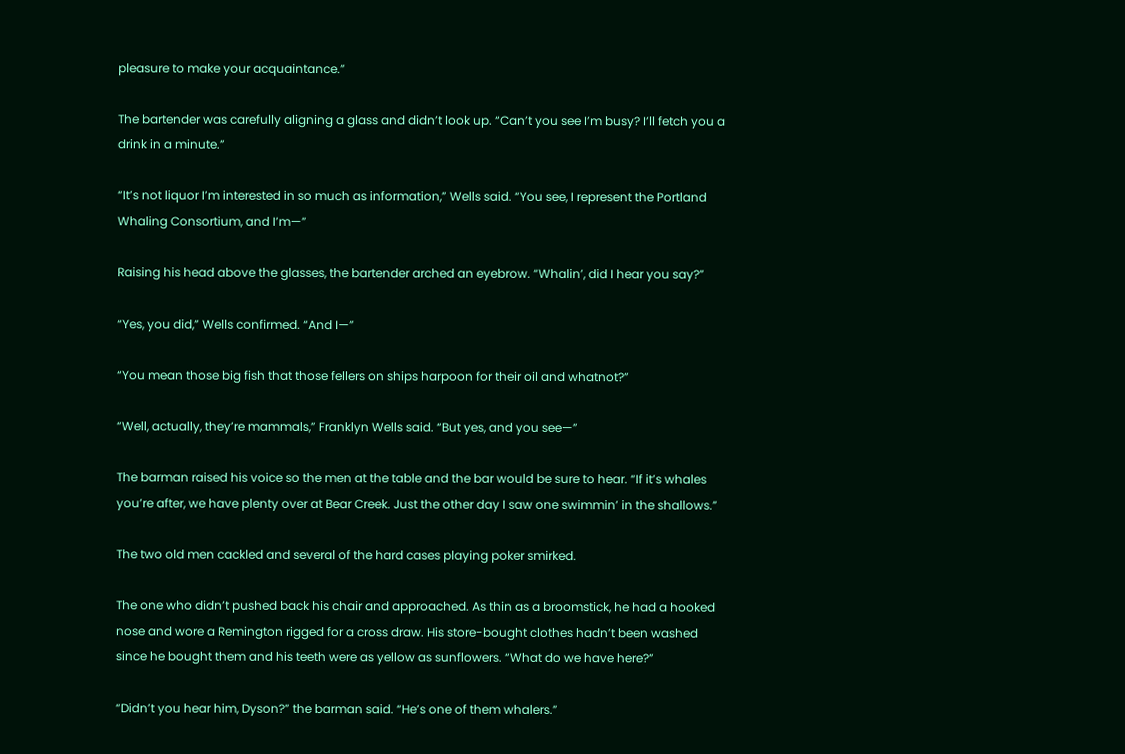pleasure to make your acquaintance.”

The bartender was carefully aligning a glass and didn’t look up. “Can’t you see I’m busy? I’ll fetch you a drink in a minute.”

“It’s not liquor I’m interested in so much as information,” Wells said. “You see, I represent the Portland Whaling Consortium, and I’m—”

Raising his head above the glasses, the bartender arched an eyebrow. “Whalin’, did I hear you say?”

“Yes, you did,” Wells confirmed. “And I—”

“You mean those big fish that those fellers on ships harpoon for their oil and whatnot?”

“Well, actually, they’re mammals,” Franklyn Wells said. “But yes, and you see—”

The barman raised his voice so the men at the table and the bar would be sure to hear. “If it’s whales you’re after, we have plenty over at Bear Creek. Just the other day I saw one swimmin’ in the shallows.”

The two old men cackled and several of the hard cases playing poker smirked.

The one who didn’t pushed back his chair and approached. As thin as a broomstick, he had a hooked nose and wore a Remington rigged for a cross draw. His store-bought clothes hadn’t been washed since he bought them and his teeth were as yellow as sunflowers. “What do we have here?”

“Didn’t you hear him, Dyson?” the barman said. “He’s one of them whalers.”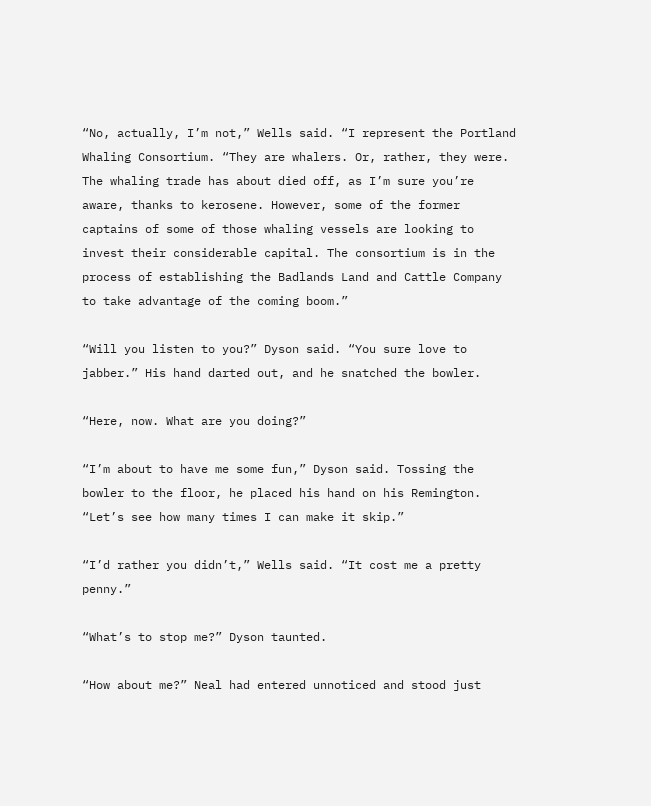“No, actually, I’m not,” Wells said. “I represent the Portland Whaling Consortium. “They are whalers. Or, rather, they were. The whaling trade has about died off, as I’m sure you’re aware, thanks to kerosene. However, some of the former captains of some of those whaling vessels are looking to invest their considerable capital. The consortium is in the process of establishing the Badlands Land and Cattle Company to take advantage of the coming boom.”

“Will you listen to you?” Dyson said. “You sure love to jabber.” His hand darted out, and he snatched the bowler.

“Here, now. What are you doing?”

“I’m about to have me some fun,” Dyson said. Tossing the bowler to the floor, he placed his hand on his Remington. “Let’s see how many times I can make it skip.”

“I’d rather you didn’t,” Wells said. “It cost me a pretty penny.”

“What’s to stop me?” Dyson taunted.

“How about me?” Neal had entered unnoticed and stood just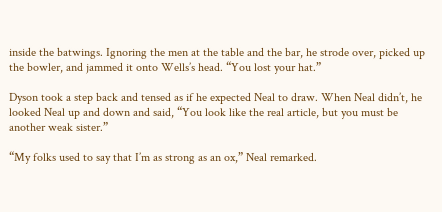inside the batwings. Ignoring the men at the table and the bar, he strode over, picked up the bowler, and jammed it onto Wells’s head. “You lost your hat.”

Dyson took a step back and tensed as if he expected Neal to draw. When Neal didn’t, he looked Neal up and down and said, “You look like the real article, but you must be another weak sister.”

“My folks used to say that I’m as strong as an ox,” Neal remarked.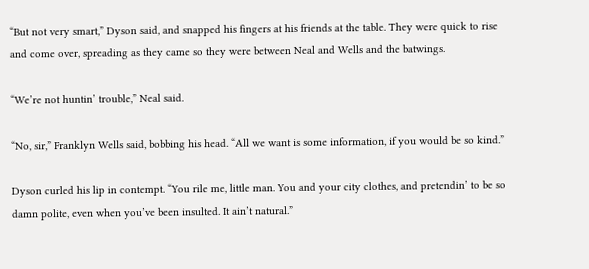“But not very smart,” Dyson said, and snapped his fingers at his friends at the table. They were quick to rise and come over, spreading as they came so they were between Neal and Wells and the batwings.

“We’re not huntin’ trouble,” Neal said.

“No, sir,” Franklyn Wells said, bobbing his head. “All we want is some information, if you would be so kind.”

Dyson curled his lip in contempt. “You rile me, little man. You and your city clothes, and pretendin’ to be so damn polite, even when you’ve been insulted. It ain’t natural.”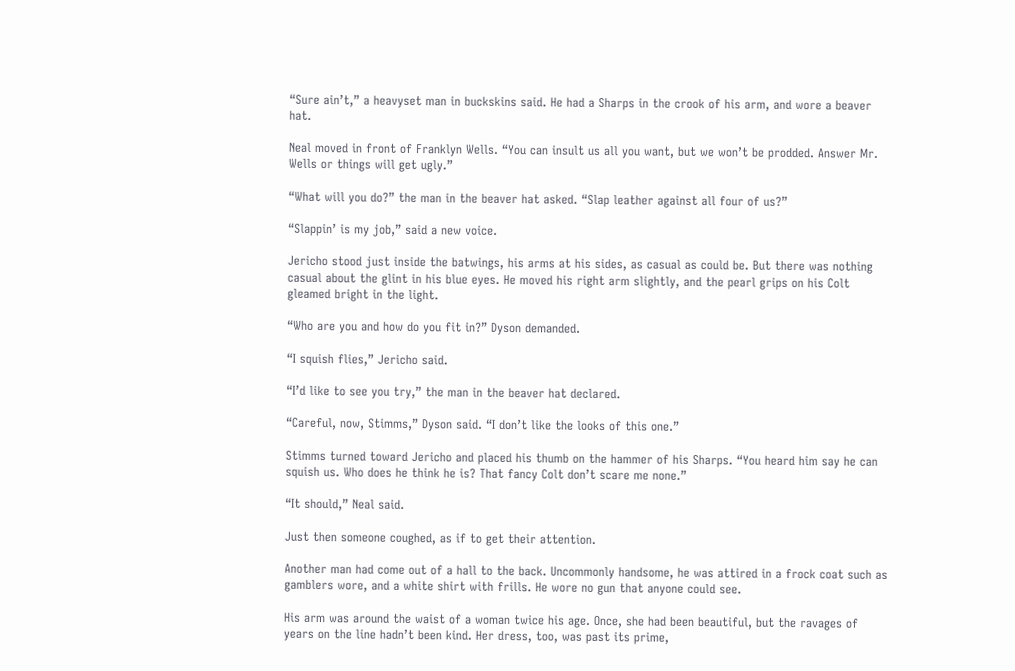“Sure ain’t,” a heavyset man in buckskins said. He had a Sharps in the crook of his arm, and wore a beaver hat.

Neal moved in front of Franklyn Wells. “You can insult us all you want, but we won’t be prodded. Answer Mr. Wells or things will get ugly.”

“What will you do?” the man in the beaver hat asked. “Slap leather against all four of us?”

“Slappin’ is my job,” said a new voice.

Jericho stood just inside the batwings, his arms at his sides, as casual as could be. But there was nothing casual about the glint in his blue eyes. He moved his right arm slightly, and the pearl grips on his Colt gleamed bright in the light.

“Who are you and how do you fit in?” Dyson demanded.

“I squish flies,” Jericho said.

“I’d like to see you try,” the man in the beaver hat declared.

“Careful, now, Stimms,” Dyson said. “I don’t like the looks of this one.”

Stimms turned toward Jericho and placed his thumb on the hammer of his Sharps. “You heard him say he can squish us. Who does he think he is? That fancy Colt don’t scare me none.”

“It should,” Neal said.

Just then someone coughed, as if to get their attention.

Another man had come out of a hall to the back. Uncommonly handsome, he was attired in a frock coat such as gamblers wore, and a white shirt with frills. He wore no gun that anyone could see.

His arm was around the waist of a woman twice his age. Once, she had been beautiful, but the ravages of years on the line hadn’t been kind. Her dress, too, was past its prime,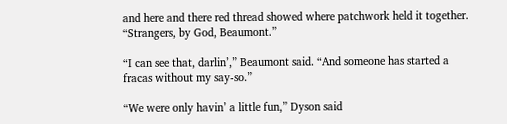and here and there red thread showed where patchwork held it together. “Strangers, by God, Beaumont.”

“I can see that, darlin’,” Beaumont said. “And someone has started a fracas without my say-so.”

“We were only havin’ a little fun,” Dyson said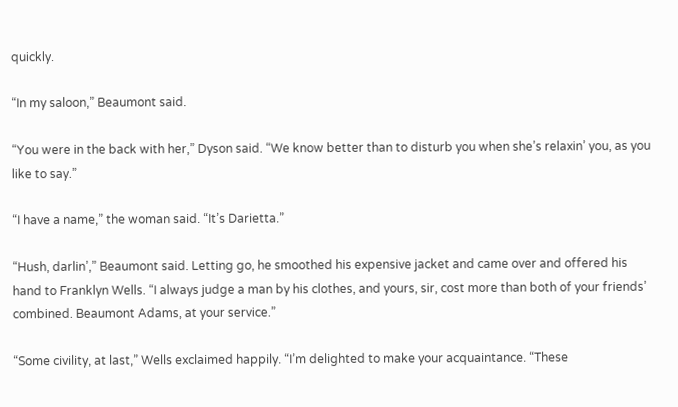quickly.

“In my saloon,” Beaumont said.

“You were in the back with her,” Dyson said. “We know better than to disturb you when she’s relaxin’ you, as you like to say.”

“I have a name,” the woman said. “It’s Darietta.”

“Hush, darlin’,” Beaumont said. Letting go, he smoothed his expensive jacket and came over and offered his hand to Franklyn Wells. “I always judge a man by his clothes, and yours, sir, cost more than both of your friends’ combined. Beaumont Adams, at your service.”

“Some civility, at last,” Wells exclaimed happily. “I’m delighted to make your acquaintance. “These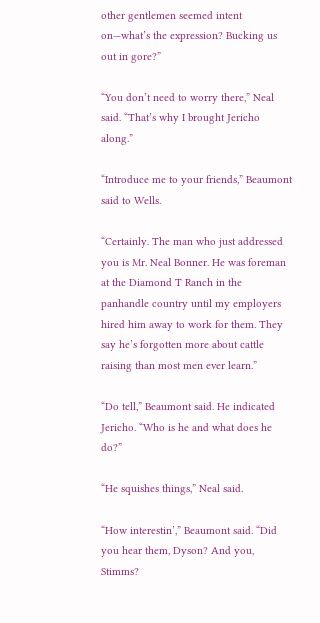other gentlemen seemed intent on—what’s the expression? Bucking us out in gore?”

“You don’t need to worry there,” Neal said. “That’s why I brought Jericho along.”

“Introduce me to your friends,” Beaumont said to Wells.

“Certainly. The man who just addressed you is Mr. Neal Bonner. He was foreman at the Diamond T Ranch in the panhandle country until my employers hired him away to work for them. They say he’s forgotten more about cattle raising than most men ever learn.”

“Do tell,” Beaumont said. He indicated Jericho. “Who is he and what does he do?”

“He squishes things,” Neal said.

“How interestin’,” Beaumont said. “Did you hear them, Dyson? And you, Stimms?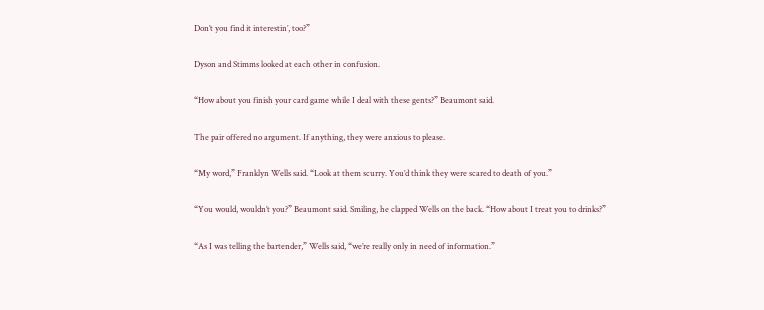Don’t you find it interestin’, too?”

Dyson and Stimms looked at each other in confusion.

“How about you finish your card game while I deal with these gents?” Beaumont said.

The pair offered no argument. If anything, they were anxious to please.

“My word,” Franklyn Wells said. “Look at them scurry. You’d think they were scared to death of you.”

“You would, wouldn’t you?” Beaumont said. Smiling, he clapped Wells on the back. “How about I treat you to drinks?”

“As I was telling the bartender,” Wells said, “we’re really only in need of information.”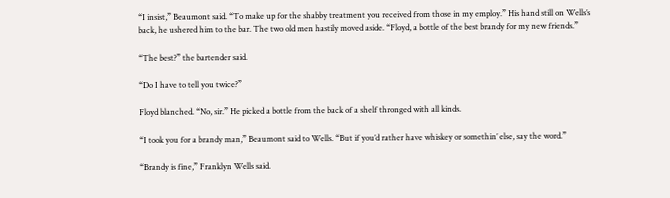“I insist,” Beaumont said. “To make up for the shabby treatment you received from those in my employ.” His hand still on Wells’s back, he ushered him to the bar. The two old men hastily moved aside. “Floyd, a bottle of the best brandy for my new friends.”

“The best?” the bartender said.

“Do I have to tell you twice?”

Floyd blanched. “No, sir.” He picked a bottle from the back of a shelf thronged with all kinds.

“I took you for a brandy man,” Beaumont said to Wells. “But if you’d rather have whiskey or somethin’ else, say the word.”

“Brandy is fine,” Franklyn Wells said.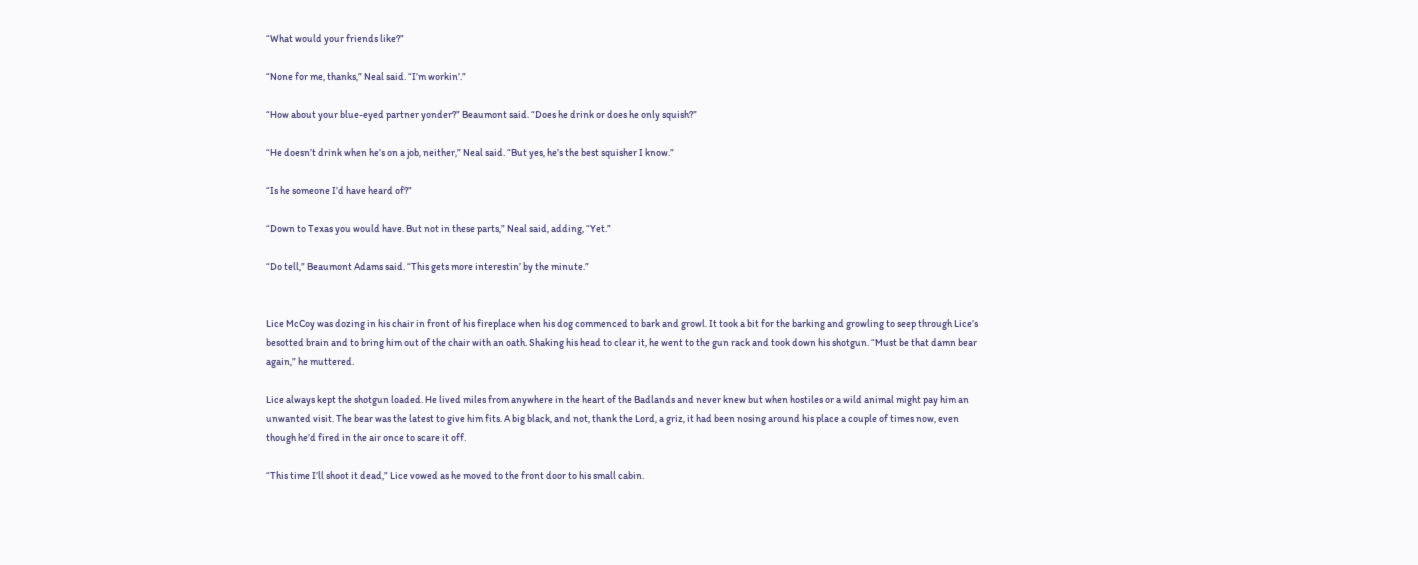“What would your friends like?”

“None for me, thanks,” Neal said. “I’m workin’.”

“How about your blue-eyed partner yonder?” Beaumont said. “Does he drink or does he only squish?”

“He doesn’t drink when he’s on a job, neither,” Neal said. “But yes, he’s the best squisher I know.”

“Is he someone I’d have heard of?”

“Down to Texas you would have. But not in these parts,” Neal said, adding, “Yet.”

“Do tell,” Beaumont Adams said. “This gets more interestin’ by the minute.”


Lice McCoy was dozing in his chair in front of his fireplace when his dog commenced to bark and growl. It took a bit for the barking and growling to seep through Lice’s besotted brain and to bring him out of the chair with an oath. Shaking his head to clear it, he went to the gun rack and took down his shotgun. “Must be that damn bear again,” he muttered.

Lice always kept the shotgun loaded. He lived miles from anywhere in the heart of the Badlands and never knew but when hostiles or a wild animal might pay him an unwanted visit. The bear was the latest to give him fits. A big black, and not, thank the Lord, a griz, it had been nosing around his place a couple of times now, even though he’d fired in the air once to scare it off.

“This time I’ll shoot it dead,” Lice vowed as he moved to the front door to his small cabin.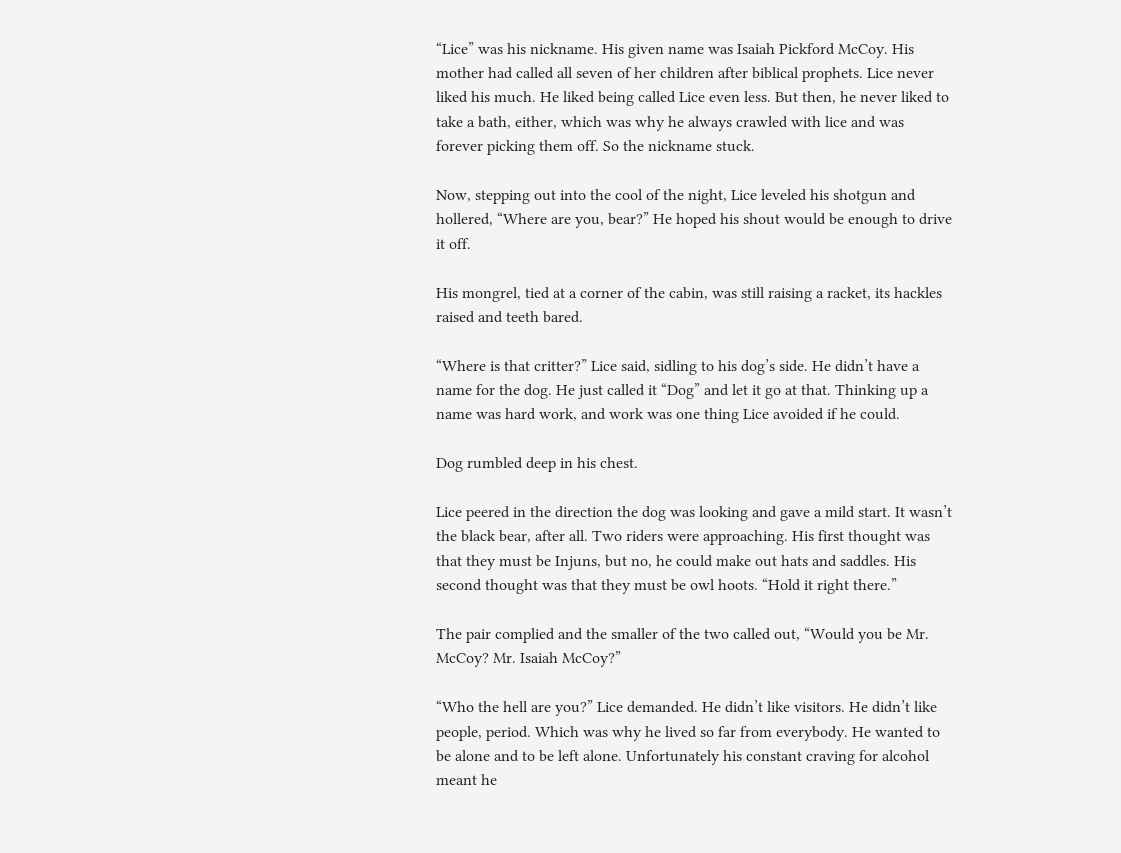“Lice” was his nickname. His given name was Isaiah Pickford McCoy. His mother had called all seven of her children after biblical prophets. Lice never liked his much. He liked being called Lice even less. But then, he never liked to take a bath, either, which was why he always crawled with lice and was forever picking them off. So the nickname stuck.

Now, stepping out into the cool of the night, Lice leveled his shotgun and hollered, “Where are you, bear?” He hoped his shout would be enough to drive it off.

His mongrel, tied at a corner of the cabin, was still raising a racket, its hackles raised and teeth bared.

“Where is that critter?” Lice said, sidling to his dog’s side. He didn’t have a name for the dog. He just called it “Dog” and let it go at that. Thinking up a name was hard work, and work was one thing Lice avoided if he could.

Dog rumbled deep in his chest.

Lice peered in the direction the dog was looking and gave a mild start. It wasn’t the black bear, after all. Two riders were approaching. His first thought was that they must be Injuns, but no, he could make out hats and saddles. His second thought was that they must be owl hoots. “Hold it right there.”

The pair complied and the smaller of the two called out, “Would you be Mr. McCoy? Mr. Isaiah McCoy?”

“Who the hell are you?” Lice demanded. He didn’t like visitors. He didn’t like people, period. Which was why he lived so far from everybody. He wanted to be alone and to be left alone. Unfortunately his constant craving for alcohol meant he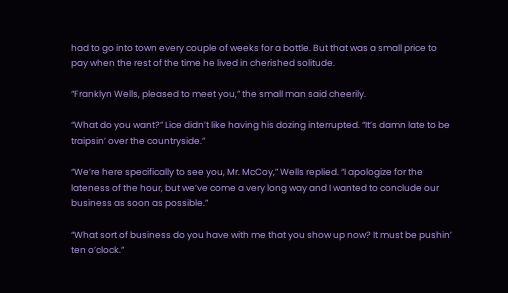had to go into town every couple of weeks for a bottle. But that was a small price to pay when the rest of the time he lived in cherished solitude.

“Franklyn Wells, pleased to meet you,” the small man said cheerily.

“What do you want?” Lice didn’t like having his dozing interrupted. “It’s damn late to be traipsin’ over the countryside.”

“We’re here specifically to see you, Mr. McCoy,” Wells replied. “I apologize for the lateness of the hour, but we’ve come a very long way and I wanted to conclude our business as soon as possible.”

“What sort of business do you have with me that you show up now? It must be pushin’ ten o’clock.”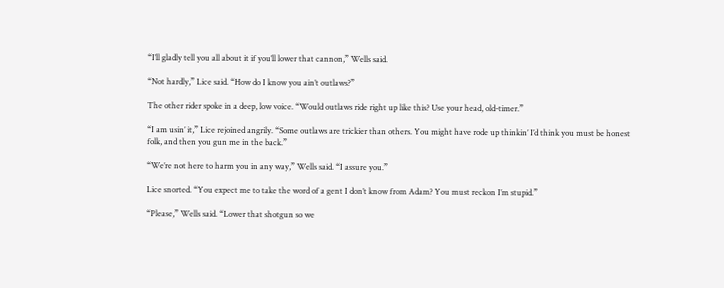“I’ll gladly tell you all about it if you’ll lower that cannon,” Wells said.

“Not hardly,” Lice said. “How do I know you ain’t outlaws?”

The other rider spoke in a deep, low voice. “Would outlaws ride right up like this? Use your head, old-timer.”

“I am usin’ it,” Lice rejoined angrily. “Some outlaws are trickier than others. You might have rode up thinkin’ I’d think you must be honest folk, and then you gun me in the back.”

“We’re not here to harm you in any way,” Wells said. “I assure you.”

Lice snorted. “You expect me to take the word of a gent I don’t know from Adam? You must reckon I’m stupid.”

“Please,” Wells said. “Lower that shotgun so we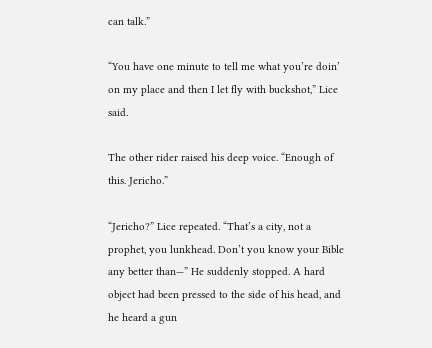can talk.”

“You have one minute to tell me what you’re doin’ on my place and then I let fly with buckshot,” Lice said.

The other rider raised his deep voice. “Enough of this. Jericho.”

“Jericho?” Lice repeated. “That’s a city, not a prophet, you lunkhead. Don’t you know your Bible any better than—” He suddenly stopped. A hard object had been pressed to the side of his head, and he heard a gun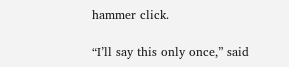hammer click.

“I’ll say this only once,” said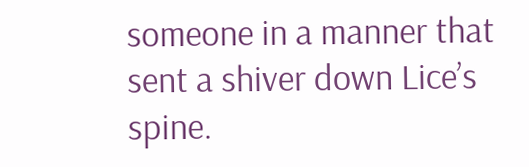someone in a manner that sent a shiver down Lice’s spine.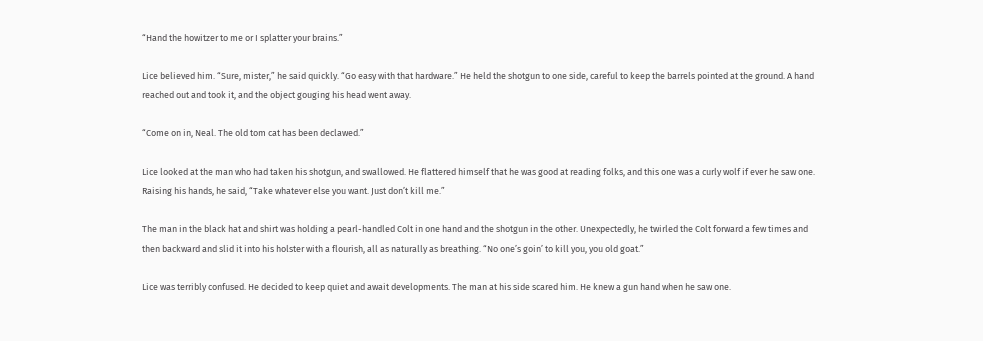“Hand the howitzer to me or I splatter your brains.”

Lice believed him. “Sure, mister,” he said quickly. “Go easy with that hardware.” He held the shotgun to one side, careful to keep the barrels pointed at the ground. A hand reached out and took it, and the object gouging his head went away.

“Come on in, Neal. The old tom cat has been declawed.”

Lice looked at the man who had taken his shotgun, and swallowed. He flattered himself that he was good at reading folks, and this one was a curly wolf if ever he saw one. Raising his hands, he said, “Take whatever else you want. Just don’t kill me.”

The man in the black hat and shirt was holding a pearl-handled Colt in one hand and the shotgun in the other. Unexpectedly, he twirled the Colt forward a few times and then backward and slid it into his holster with a flourish, all as naturally as breathing. “No one’s goin’ to kill you, you old goat.”

Lice was terribly confused. He decided to keep quiet and await developments. The man at his side scared him. He knew a gun hand when he saw one.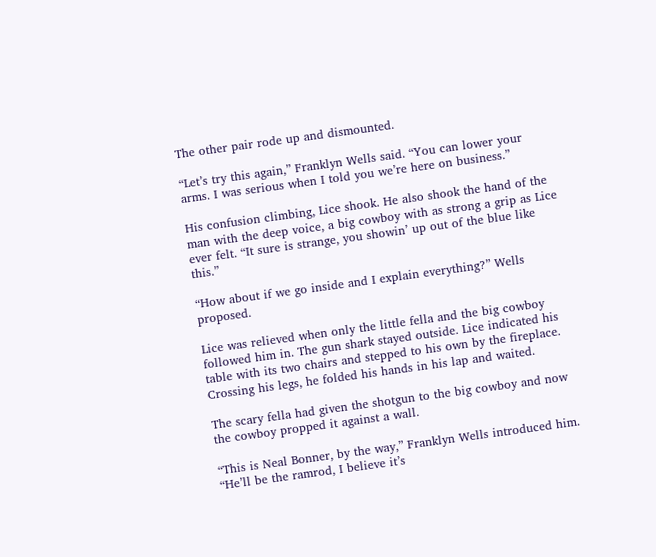The other pair rode up and dismounted.

“Let’s try this again,” Franklyn Wells said. “You can lower your arms. I was serious when I told you we’re here on business.”

His confusion climbing, Lice shook. He also shook the hand of the man with the deep voice, a big cowboy with as strong a grip as Lice ever felt. “It sure is strange, you showin’ up out of the blue like this.”

“How about if we go inside and I explain everything?” Wells proposed.

Lice was relieved when only the little fella and the big cowboy followed him in. The gun shark stayed outside. Lice indicated his table with its two chairs and stepped to his own by the fireplace. Crossing his legs, he folded his hands in his lap and waited.

The scary fella had given the shotgun to the big cowboy and now the cowboy propped it against a wall.

“This is Neal Bonner, by the way,” Franklyn Wells introduced him. “He’ll be the ramrod, I believe it’s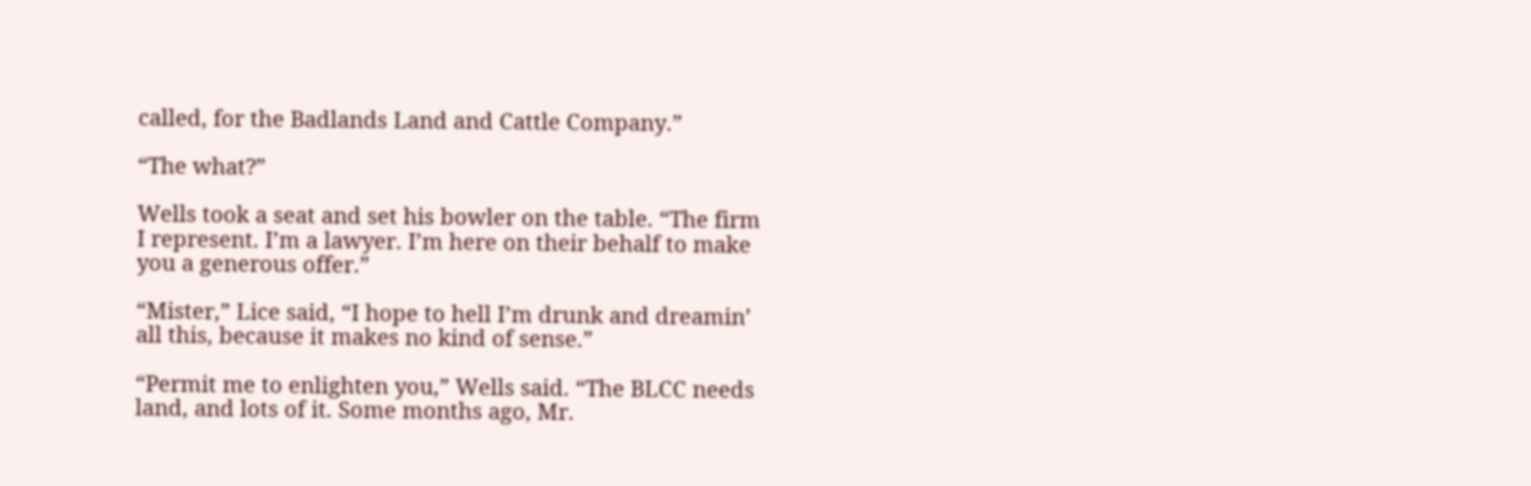called, for the Badlands Land and Cattle Company.”

“The what?”

Wells took a seat and set his bowler on the table. “The firm I represent. I’m a lawyer. I’m here on their behalf to make you a generous offer.”

“Mister,” Lice said, “I hope to hell I’m drunk and dreamin’ all this, because it makes no kind of sense.”

“Permit me to enlighten you,” Wells said. “The BLCC needs land, and lots of it. Some months ago, Mr.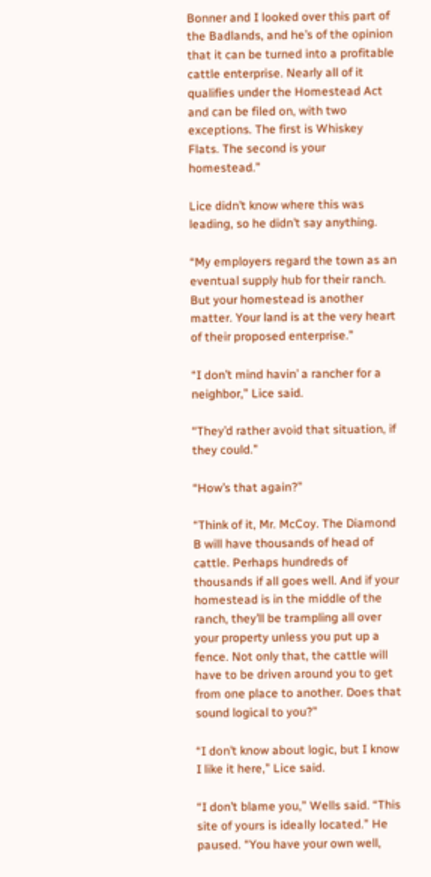Bonner and I looked over this part of the Badlands, and he’s of the opinion that it can be turned into a profitable cattle enterprise. Nearly all of it qualifies under the Homestead Act and can be filed on, with two exceptions. The first is Whiskey Flats. The second is your homestead.”

Lice didn’t know where this was leading, so he didn’t say anything.

“My employers regard the town as an eventual supply hub for their ranch. But your homestead is another matter. Your land is at the very heart of their proposed enterprise.”

“I don’t mind havin’ a rancher for a neighbor,” Lice said.

“They’d rather avoid that situation, if they could.”

“How’s that again?”

“Think of it, Mr. McCoy. The Diamond B will have thousands of head of cattle. Perhaps hundreds of thousands if all goes well. And if your homestead is in the middle of the ranch, they’ll be trampling all over your property unless you put up a fence. Not only that, the cattle will have to be driven around you to get from one place to another. Does that sound logical to you?”

“I don’t know about logic, but I know I like it here,” Lice said.

“I don’t blame you,” Wells said. “This site of yours is ideally located.” He paused. “You have your own well,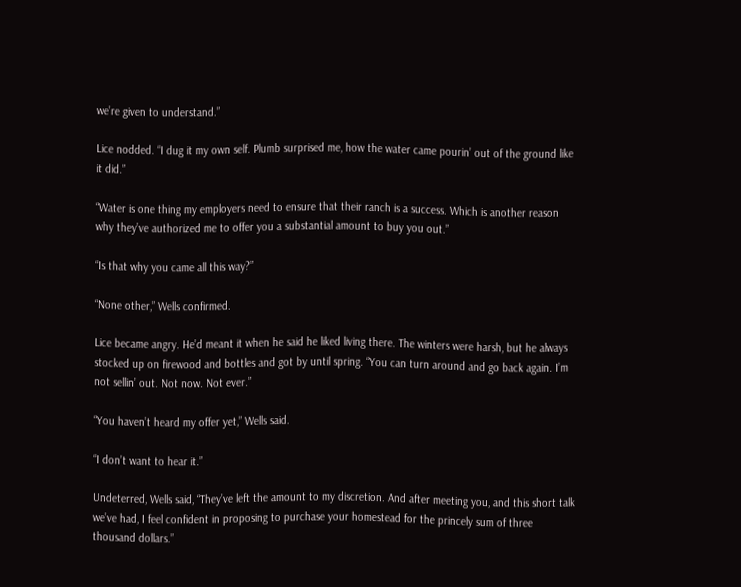we’re given to understand.”

Lice nodded. “I dug it my own self. Plumb surprised me, how the water came pourin’ out of the ground like it did.”

“Water is one thing my employers need to ensure that their ranch is a success. Which is another reason why they’ve authorized me to offer you a substantial amount to buy you out.”

“Is that why you came all this way?”

“None other,” Wells confirmed.

Lice became angry. He’d meant it when he said he liked living there. The winters were harsh, but he always stocked up on firewood and bottles and got by until spring. “You can turn around and go back again. I’m not sellin’ out. Not now. Not ever.”

“You haven’t heard my offer yet,” Wells said.

“I don’t want to hear it.”

Undeterred, Wells said, “They’ve left the amount to my discretion. And after meeting you, and this short talk we’ve had, I feel confident in proposing to purchase your homestead for the princely sum of three thousand dollars.”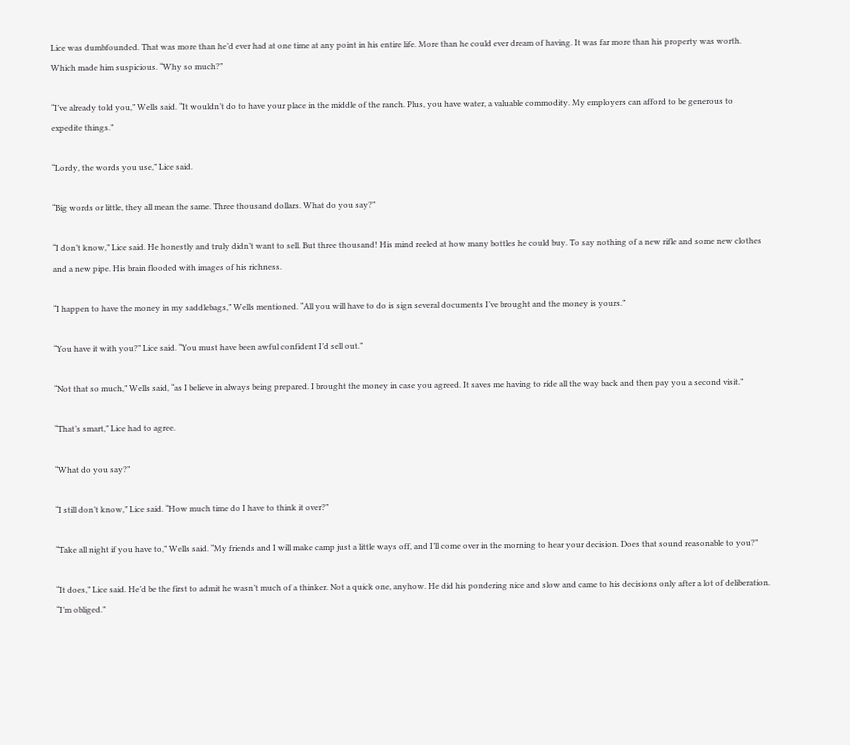Lice was dumbfounded. That was more than he’d ever had at one time at any point in his entire life. More than he could ever dream of having. It was far more than his property was worth. Which made him suspicious. “Why so much?”

“I’ve already told you,” Wells said. “It wouldn’t do to have your place in the middle of the ranch. Plus, you have water, a valuable commodity. My employers can afford to be generous to expedite things.”

“Lordy, the words you use,” Lice said.

“Big words or little, they all mean the same. Three thousand dollars. What do you say?”

“I don’t know,” Lice said. He honestly and truly didn’t want to sell. But three thousand! His mind reeled at how many bottles he could buy. To say nothing of a new rifle and some new clothes and a new pipe. His brain flooded with images of his richness.

“I happen to have the money in my saddlebags,” Wells mentioned. “All you will have to do is sign several documents I’ve brought and the money is yours.”

“You have it with you?” Lice said. “You must have been awful confident I’d sell out.”

“Not that so much,” Wells said, “as I believe in always being prepared. I brought the money in case you agreed. It saves me having to ride all the way back and then pay you a second visit.”

“That’s smart,” Lice had to agree.

“What do you say?”

“I still don’t know,” Lice said. “How much time do I have to think it over?”

“Take all night if you have to,” Wells said. “My friends and I will make camp just a little ways off, and I’ll come over in the morning to hear your decision. Does that sound reasonable to you?”

“It does,” Lice said. He’d be the first to admit he wasn’t much of a thinker. Not a quick one, anyhow. He did his pondering nice and slow and came to his decisions only after a lot of deliberation. “I’m obliged.”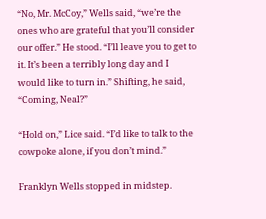“No, Mr. McCoy,” Wells said, “we’re the ones who are grateful that you’ll consider our offer.” He stood. “I’ll leave you to get to it. It’s been a terribly long day and I would like to turn in.” Shifting, he said, “Coming, Neal?”

“Hold on,” Lice said. “I’d like to talk to the cowpoke alone, if you don’t mind.”

Franklyn Wells stopped in midstep.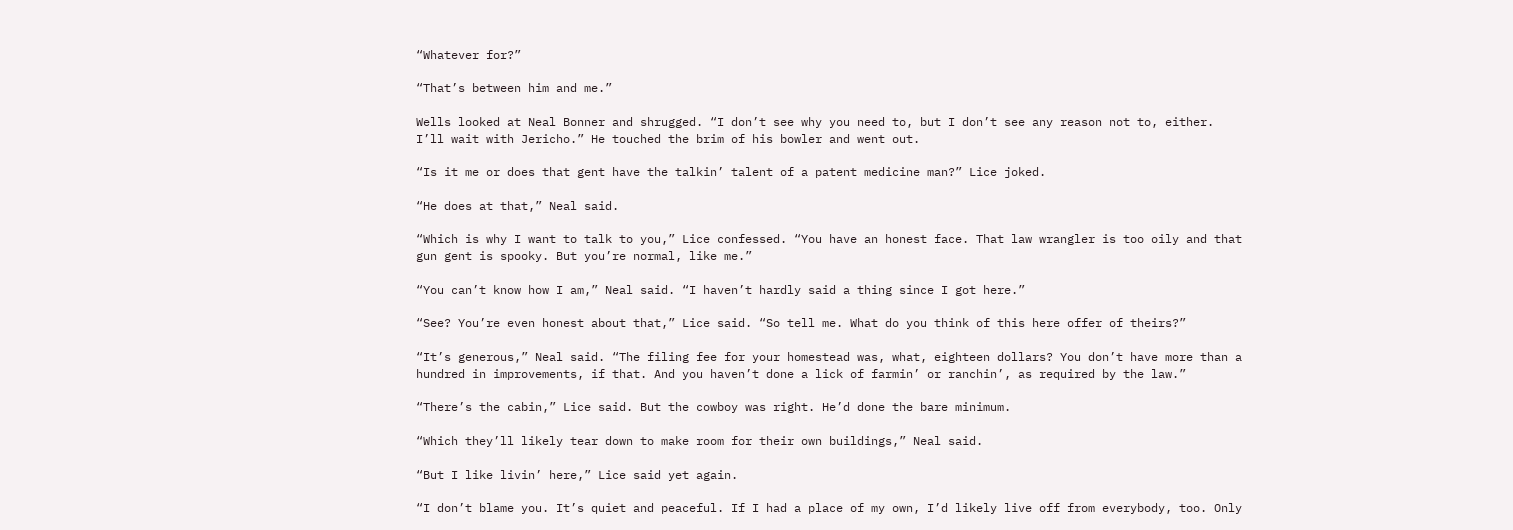“Whatever for?”

“That’s between him and me.”

Wells looked at Neal Bonner and shrugged. “I don’t see why you need to, but I don’t see any reason not to, either. I’ll wait with Jericho.” He touched the brim of his bowler and went out.

“Is it me or does that gent have the talkin’ talent of a patent medicine man?” Lice joked.

“He does at that,” Neal said.

“Which is why I want to talk to you,” Lice confessed. “You have an honest face. That law wrangler is too oily and that gun gent is spooky. But you’re normal, like me.”

“You can’t know how I am,” Neal said. “I haven’t hardly said a thing since I got here.”

“See? You’re even honest about that,” Lice said. “So tell me. What do you think of this here offer of theirs?”

“It’s generous,” Neal said. “The filing fee for your homestead was, what, eighteen dollars? You don’t have more than a hundred in improvements, if that. And you haven’t done a lick of farmin’ or ranchin’, as required by the law.”

“There’s the cabin,” Lice said. But the cowboy was right. He’d done the bare minimum.

“Which they’ll likely tear down to make room for their own buildings,” Neal said.

“But I like livin’ here,” Lice said yet again.

“I don’t blame you. It’s quiet and peaceful. If I had a place of my own, I’d likely live off from everybody, too. Only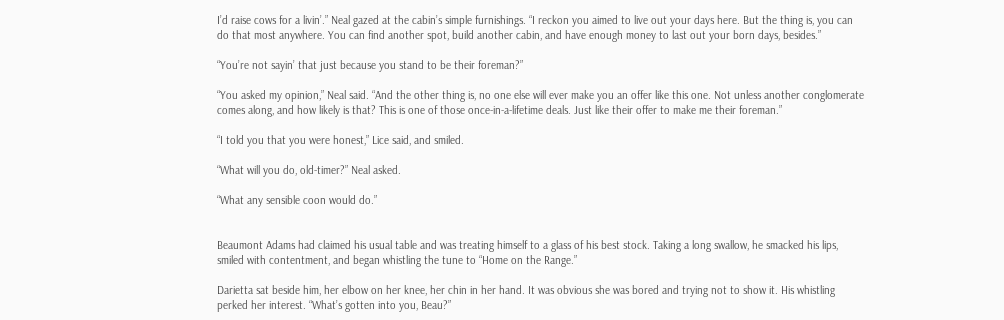I’d raise cows for a livin’.” Neal gazed at the cabin’s simple furnishings. “I reckon you aimed to live out your days here. But the thing is, you can do that most anywhere. You can find another spot, build another cabin, and have enough money to last out your born days, besides.”

“You’re not sayin’ that just because you stand to be their foreman?”

“You asked my opinion,” Neal said. “And the other thing is, no one else will ever make you an offer like this one. Not unless another conglomerate comes along, and how likely is that? This is one of those once-in-a-lifetime deals. Just like their offer to make me their foreman.”

“I told you that you were honest,” Lice said, and smiled.

“What will you do, old-timer?” Neal asked.

“What any sensible coon would do.”


Beaumont Adams had claimed his usual table and was treating himself to a glass of his best stock. Taking a long swallow, he smacked his lips, smiled with contentment, and began whistling the tune to “Home on the Range.”

Darietta sat beside him, her elbow on her knee, her chin in her hand. It was obvious she was bored and trying not to show it. His whistling perked her interest. “What’s gotten into you, Beau?”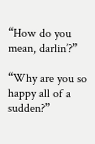“How do you mean, darlin’?”

“Why are you so happy all of a sudden?”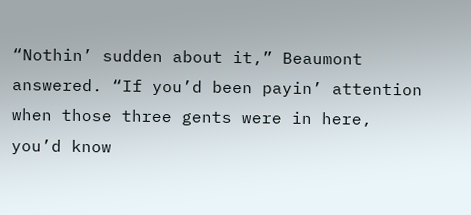“Nothin’ sudden about it,” Beaumont answered. “If you’d been payin’ attention when those three gents were in here, you’d know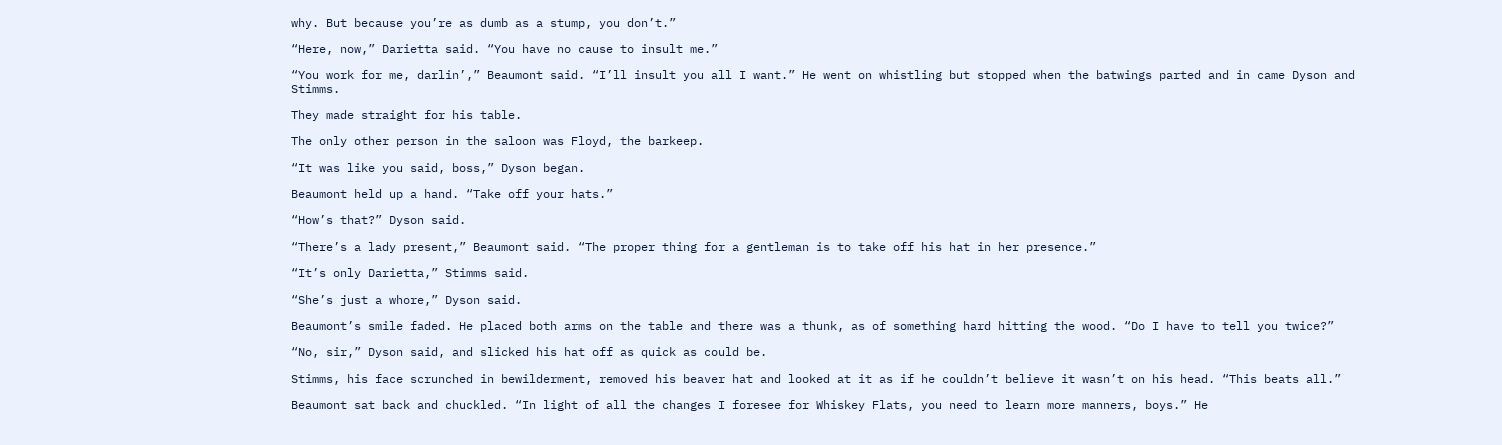why. But because you’re as dumb as a stump, you don’t.”

“Here, now,” Darietta said. “You have no cause to insult me.”

“You work for me, darlin’,” Beaumont said. “I’ll insult you all I want.” He went on whistling but stopped when the batwings parted and in came Dyson and Stimms.

They made straight for his table.

The only other person in the saloon was Floyd, the barkeep.

“It was like you said, boss,” Dyson began.

Beaumont held up a hand. “Take off your hats.”

“How’s that?” Dyson said.

“There’s a lady present,” Beaumont said. “The proper thing for a gentleman is to take off his hat in her presence.”

“It’s only Darietta,” Stimms said.

“She’s just a whore,” Dyson said.

Beaumont’s smile faded. He placed both arms on the table and there was a thunk, as of something hard hitting the wood. “Do I have to tell you twice?”

“No, sir,” Dyson said, and slicked his hat off as quick as could be.

Stimms, his face scrunched in bewilderment, removed his beaver hat and looked at it as if he couldn’t believe it wasn’t on his head. “This beats all.”

Beaumont sat back and chuckled. “In light of all the changes I foresee for Whiskey Flats, you need to learn more manners, boys.” He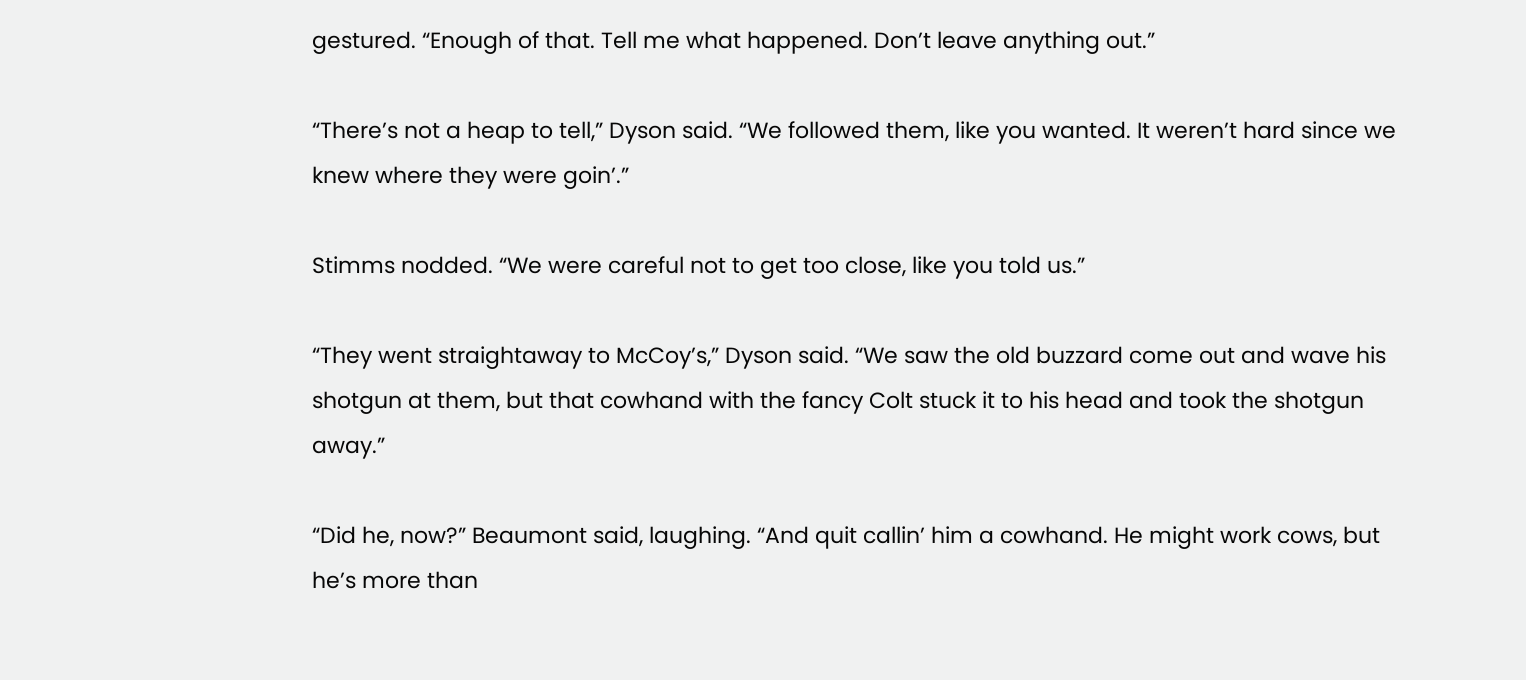gestured. “Enough of that. Tell me what happened. Don’t leave anything out.”

“There’s not a heap to tell,” Dyson said. “We followed them, like you wanted. It weren’t hard since we knew where they were goin’.”

Stimms nodded. “We were careful not to get too close, like you told us.”

“They went straightaway to McCoy’s,” Dyson said. “We saw the old buzzard come out and wave his shotgun at them, but that cowhand with the fancy Colt stuck it to his head and took the shotgun away.”

“Did he, now?” Beaumont said, laughing. “And quit callin’ him a cowhand. He might work cows, but he’s more than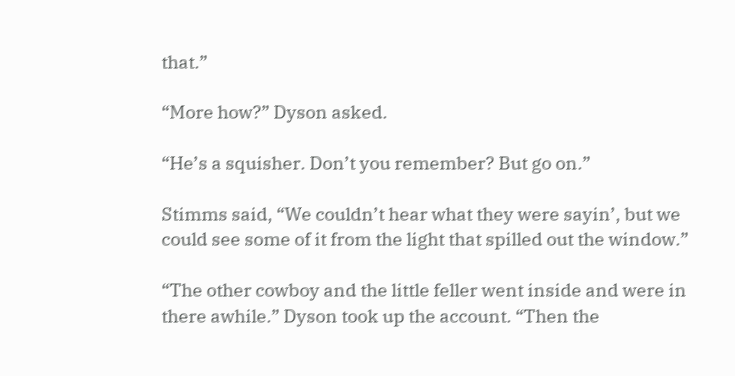that.”

“More how?” Dyson asked.

“He’s a squisher. Don’t you remember? But go on.”

Stimms said, “We couldn’t hear what they were sayin’, but we could see some of it from the light that spilled out the window.”

“The other cowboy and the little feller went inside and were in there awhile.” Dyson took up the account. “Then the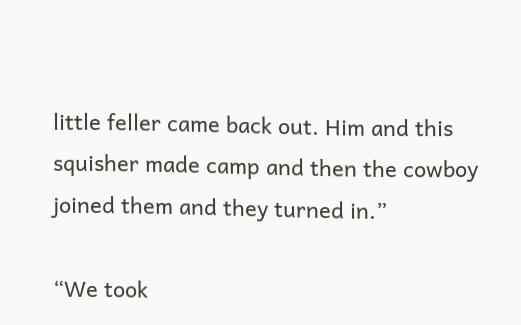little feller came back out. Him and this squisher made camp and then the cowboy joined them and they turned in.”

“We took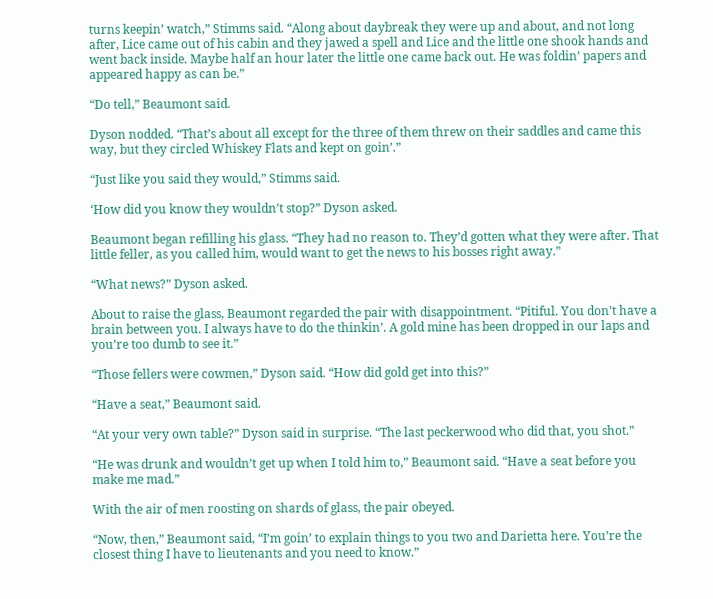turns keepin’ watch,” Stimms said. “Along about daybreak they were up and about, and not long after, Lice came out of his cabin and they jawed a spell and Lice and the little one shook hands and went back inside. Maybe half an hour later the little one came back out. He was foldin’ papers and appeared happy as can be.”

“Do tell,” Beaumont said.

Dyson nodded. “That’s about all except for the three of them threw on their saddles and came this way, but they circled Whiskey Flats and kept on goin’.”

“Just like you said they would,” Stimms said.

‘How did you know they wouldn’t stop?” Dyson asked.

Beaumont began refilling his glass. “They had no reason to. They’d gotten what they were after. That little feller, as you called him, would want to get the news to his bosses right away.”

“What news?” Dyson asked.

About to raise the glass, Beaumont regarded the pair with disappointment. “Pitiful. You don’t have a brain between you. I always have to do the thinkin’. A gold mine has been dropped in our laps and you’re too dumb to see it.”

“Those fellers were cowmen,” Dyson said. “How did gold get into this?”

“Have a seat,” Beaumont said.

“At your very own table?” Dyson said in surprise. “The last peckerwood who did that, you shot.”

“He was drunk and wouldn’t get up when I told him to,” Beaumont said. “Have a seat before you make me mad.”

With the air of men roosting on shards of glass, the pair obeyed.

“Now, then,” Beaumont said, “I’m goin’ to explain things to you two and Darietta here. You’re the closest thing I have to lieutenants and you need to know.”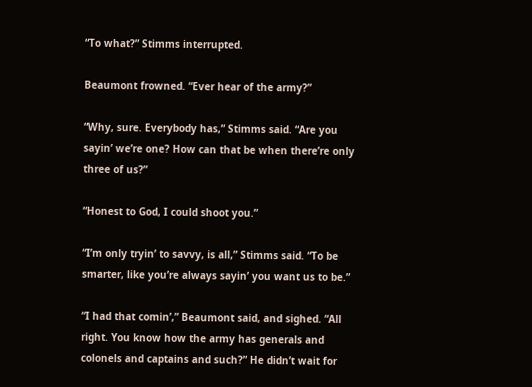“To what?” Stimms interrupted.

Beaumont frowned. “Ever hear of the army?”

“Why, sure. Everybody has,” Stimms said. “Are you sayin’ we’re one? How can that be when there’re only three of us?”

“Honest to God, I could shoot you.”

“I’m only tryin’ to savvy, is all,” Stimms said. “To be smarter, like you’re always sayin’ you want us to be.”

“I had that comin’,” Beaumont said, and sighed. “All right. You know how the army has generals and colonels and captains and such?” He didn’t wait for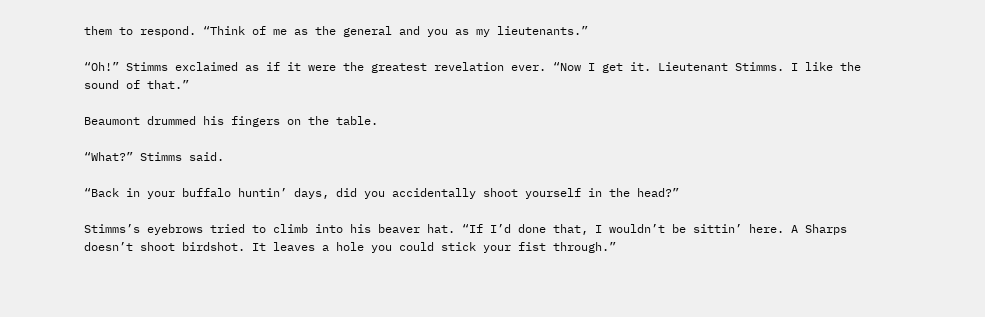them to respond. “Think of me as the general and you as my lieutenants.”

“Oh!” Stimms exclaimed as if it were the greatest revelation ever. “Now I get it. Lieutenant Stimms. I like the sound of that.”

Beaumont drummed his fingers on the table.

“What?” Stimms said.

“Back in your buffalo huntin’ days, did you accidentally shoot yourself in the head?”

Stimms’s eyebrows tried to climb into his beaver hat. “If I’d done that, I wouldn’t be sittin’ here. A Sharps doesn’t shoot birdshot. It leaves a hole you could stick your fist through.”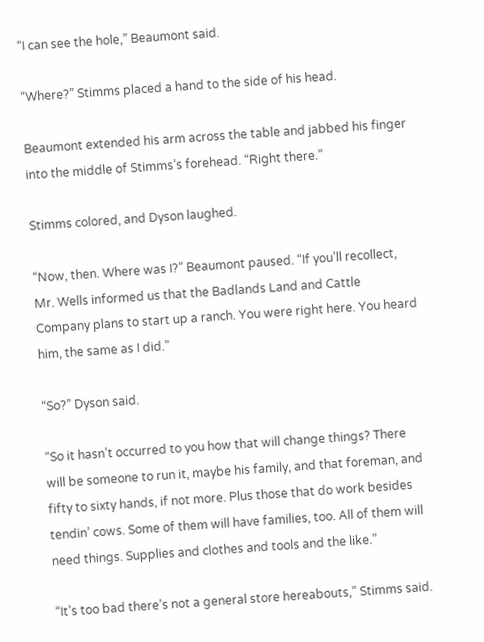“I can see the hole,” Beaumont said.

“Where?” Stimms placed a hand to the side of his head.

Beaumont extended his arm across the table and jabbed his finger into the middle of Stimms’s forehead. “Right there.”

Stimms colored, and Dyson laughed.

“Now, then. Where was I?” Beaumont paused. “If you’ll recollect, Mr. Wells informed us that the Badlands Land and Cattle Company plans to start up a ranch. You were right here. You heard him, the same as I did.”

“So?” Dyson said.

“So it hasn’t occurred to you how that will change things? There will be someone to run it, maybe his family, and that foreman, and fifty to sixty hands, if not more. Plus those that do work besides tendin’ cows. Some of them will have families, too. All of them will need things. Supplies and clothes and tools and the like.”

“It’s too bad there’s not a general store hereabouts,” Stimms said.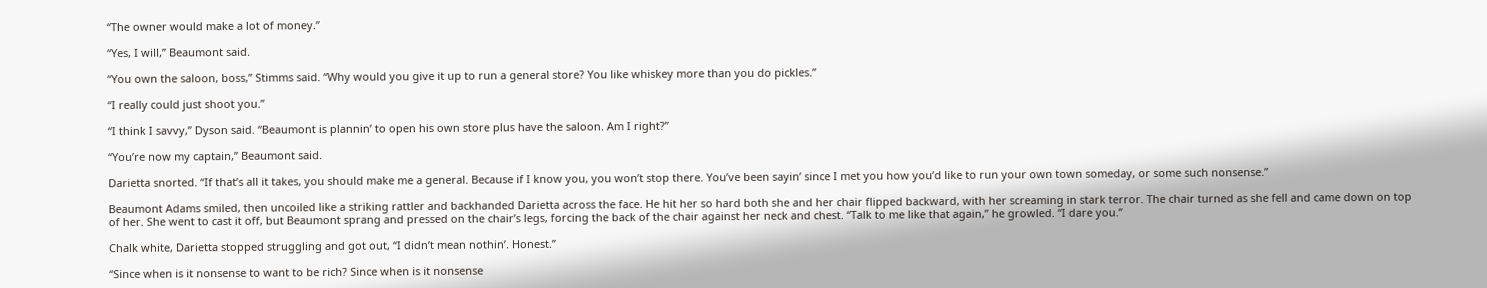“The owner would make a lot of money.”

“Yes, I will,” Beaumont said.

“You own the saloon, boss,” Stimms said. “Why would you give it up to run a general store? You like whiskey more than you do pickles.”

“I really could just shoot you.”

“I think I savvy,” Dyson said. “Beaumont is plannin’ to open his own store plus have the saloon. Am I right?”

“You’re now my captain,” Beaumont said.

Darietta snorted. “If that’s all it takes, you should make me a general. Because if I know you, you won’t stop there. You’ve been sayin’ since I met you how you’d like to run your own town someday, or some such nonsense.”

Beaumont Adams smiled, then uncoiled like a striking rattler and backhanded Darietta across the face. He hit her so hard both she and her chair flipped backward, with her screaming in stark terror. The chair turned as she fell and came down on top of her. She went to cast it off, but Beaumont sprang and pressed on the chair’s legs, forcing the back of the chair against her neck and chest. “Talk to me like that again,” he growled. “I dare you.”

Chalk white, Darietta stopped struggling and got out, “I didn’t mean nothin’. Honest.”

“Since when is it nonsense to want to be rich? Since when is it nonsense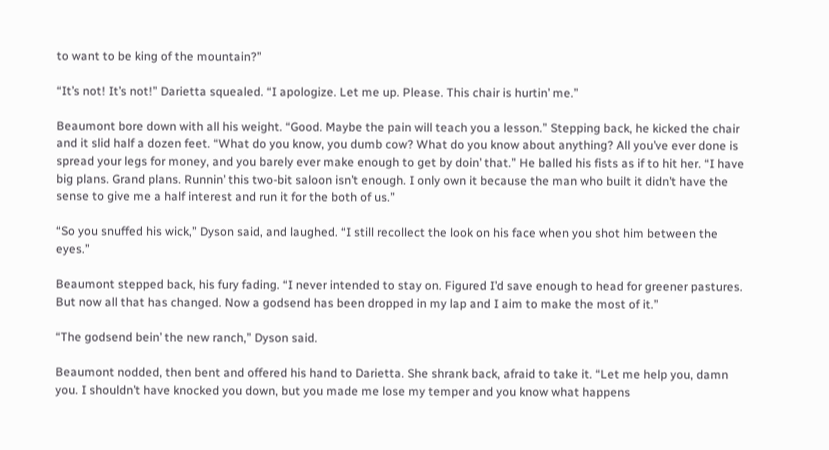to want to be king of the mountain?”

“It’s not! It’s not!” Darietta squealed. “I apologize. Let me up. Please. This chair is hurtin’ me.”

Beaumont bore down with all his weight. “Good. Maybe the pain will teach you a lesson.” Stepping back, he kicked the chair and it slid half a dozen feet. “What do you know, you dumb cow? What do you know about anything? All you’ve ever done is spread your legs for money, and you barely ever make enough to get by doin’ that.” He balled his fists as if to hit her. “I have big plans. Grand plans. Runnin’ this two-bit saloon isn’t enough. I only own it because the man who built it didn’t have the sense to give me a half interest and run it for the both of us.”

“So you snuffed his wick,” Dyson said, and laughed. “I still recollect the look on his face when you shot him between the eyes.”

Beaumont stepped back, his fury fading. “I never intended to stay on. Figured I’d save enough to head for greener pastures. But now all that has changed. Now a godsend has been dropped in my lap and I aim to make the most of it.”

“The godsend bein’ the new ranch,” Dyson said.

Beaumont nodded, then bent and offered his hand to Darietta. She shrank back, afraid to take it. “Let me help you, damn you. I shouldn’t have knocked you down, but you made me lose my temper and you know what happens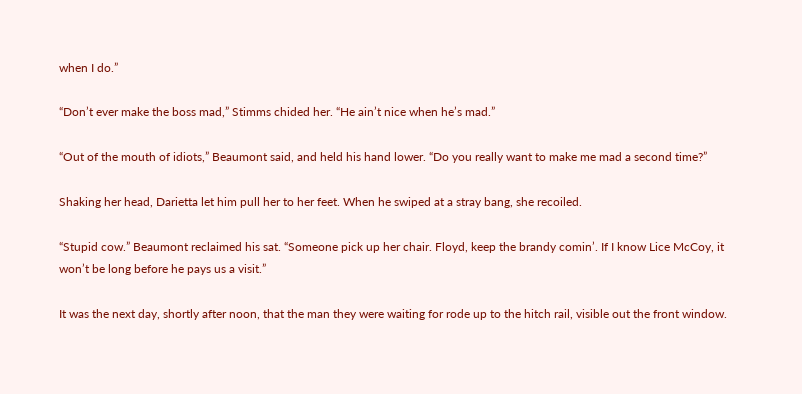when I do.”

“Don’t ever make the boss mad,” Stimms chided her. “He ain’t nice when he’s mad.”

“Out of the mouth of idiots,” Beaumont said, and held his hand lower. “Do you really want to make me mad a second time?”

Shaking her head, Darietta let him pull her to her feet. When he swiped at a stray bang, she recoiled.

“Stupid cow.” Beaumont reclaimed his sat. “Someone pick up her chair. Floyd, keep the brandy comin’. If I know Lice McCoy, it won’t be long before he pays us a visit.”

It was the next day, shortly after noon, that the man they were waiting for rode up to the hitch rail, visible out the front window.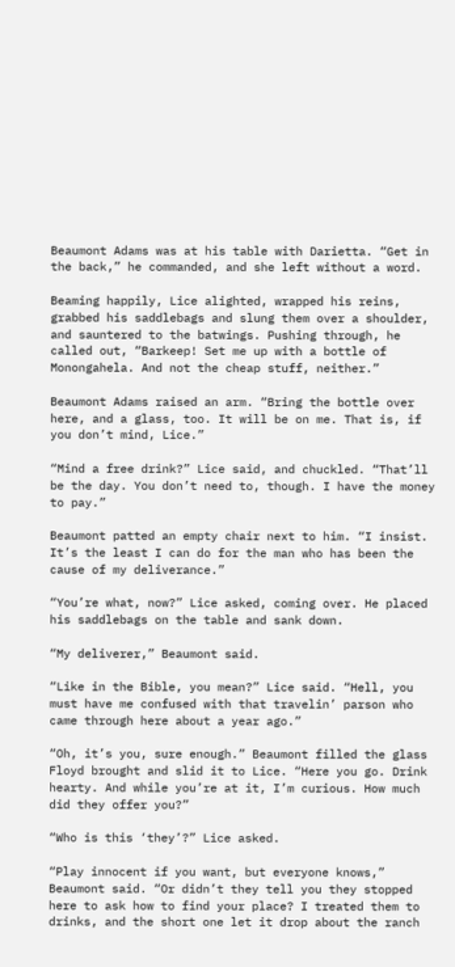Beaumont Adams was at his table with Darietta. “Get in the back,” he commanded, and she left without a word.

Beaming happily, Lice alighted, wrapped his reins, grabbed his saddlebags and slung them over a shoulder, and sauntered to the batwings. Pushing through, he called out, “Barkeep! Set me up with a bottle of Monongahela. And not the cheap stuff, neither.”

Beaumont Adams raised an arm. “Bring the bottle over here, and a glass, too. It will be on me. That is, if you don’t mind, Lice.”

“Mind a free drink?” Lice said, and chuckled. “That’ll be the day. You don’t need to, though. I have the money to pay.”

Beaumont patted an empty chair next to him. “I insist. It’s the least I can do for the man who has been the cause of my deliverance.”

“You’re what, now?” Lice asked, coming over. He placed his saddlebags on the table and sank down.

“My deliverer,” Beaumont said.

“Like in the Bible, you mean?” Lice said. “Hell, you must have me confused with that travelin’ parson who came through here about a year ago.”

“Oh, it’s you, sure enough.” Beaumont filled the glass Floyd brought and slid it to Lice. “Here you go. Drink hearty. And while you’re at it, I’m curious. How much did they offer you?”

“Who is this ‘they’?” Lice asked.

“Play innocent if you want, but everyone knows,” Beaumont said. “Or didn’t they tell you they stopped here to ask how to find your place? I treated them to drinks, and the short one let it drop about the ranch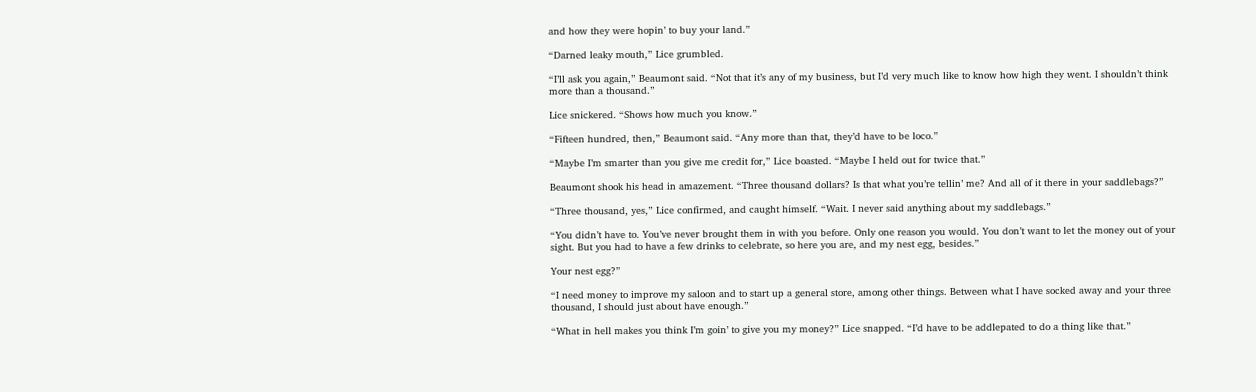and how they were hopin’ to buy your land.”

“Darned leaky mouth,” Lice grumbled.

“I’ll ask you again,” Beaumont said. “Not that it’s any of my business, but I’d very much like to know how high they went. I shouldn’t think more than a thousand.”

Lice snickered. “Shows how much you know.”

“Fifteen hundred, then,” Beaumont said. “Any more than that, they’d have to be loco.”

“Maybe I’m smarter than you give me credit for,” Lice boasted. “Maybe I held out for twice that.”

Beaumont shook his head in amazement. “Three thousand dollars? Is that what you’re tellin’ me? And all of it there in your saddlebags?”

“Three thousand, yes,” Lice confirmed, and caught himself. “Wait. I never said anything about my saddlebags.”

“You didn’t have to. You’ve never brought them in with you before. Only one reason you would. You don’t want to let the money out of your sight. But you had to have a few drinks to celebrate, so here you are, and my nest egg, besides.”

Your nest egg?”

“I need money to improve my saloon and to start up a general store, among other things. Between what I have socked away and your three thousand, I should just about have enough.”

“What in hell makes you think I’m goin’ to give you my money?” Lice snapped. “I’d have to be addlepated to do a thing like that.”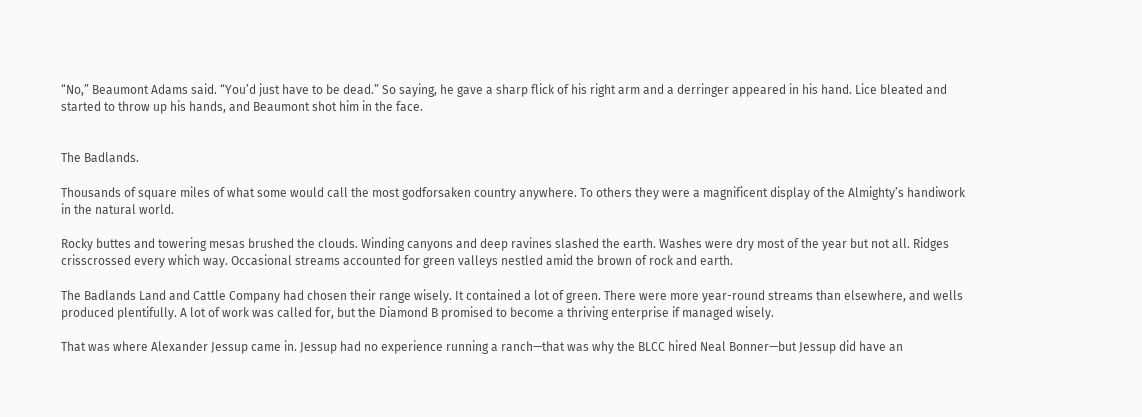“No,” Beaumont Adams said. “You’d just have to be dead.” So saying, he gave a sharp flick of his right arm and a derringer appeared in his hand. Lice bleated and started to throw up his hands, and Beaumont shot him in the face.


The Badlands.

Thousands of square miles of what some would call the most godforsaken country anywhere. To others they were a magnificent display of the Almighty’s handiwork in the natural world.

Rocky buttes and towering mesas brushed the clouds. Winding canyons and deep ravines slashed the earth. Washes were dry most of the year but not all. Ridges crisscrossed every which way. Occasional streams accounted for green valleys nestled amid the brown of rock and earth.

The Badlands Land and Cattle Company had chosen their range wisely. It contained a lot of green. There were more year-round streams than elsewhere, and wells produced plentifully. A lot of work was called for, but the Diamond B promised to become a thriving enterprise if managed wisely.

That was where Alexander Jessup came in. Jessup had no experience running a ranch—that was why the BLCC hired Neal Bonner—but Jessup did have an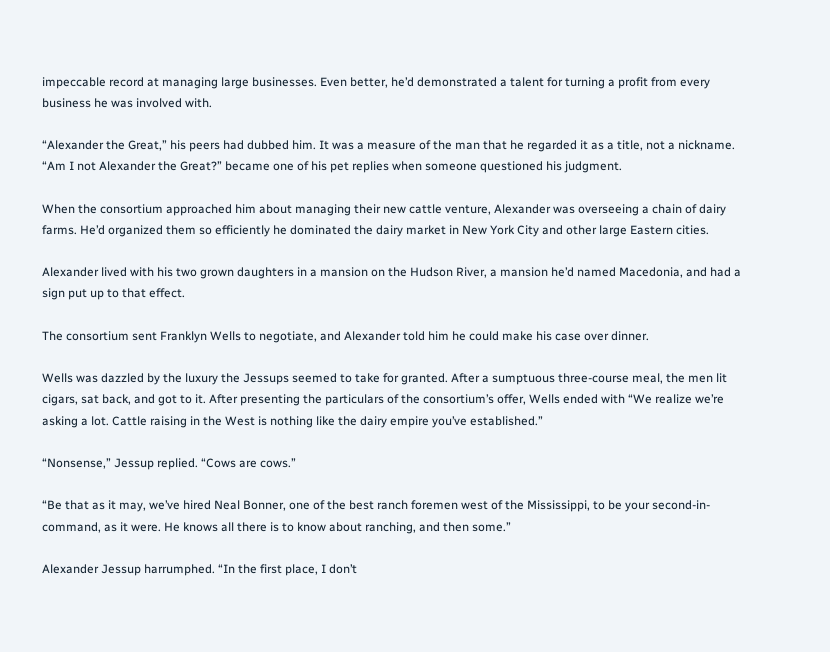impeccable record at managing large businesses. Even better, he’d demonstrated a talent for turning a profit from every business he was involved with.

“Alexander the Great,” his peers had dubbed him. It was a measure of the man that he regarded it as a title, not a nickname. “Am I not Alexander the Great?” became one of his pet replies when someone questioned his judgment.

When the consortium approached him about managing their new cattle venture, Alexander was overseeing a chain of dairy farms. He’d organized them so efficiently he dominated the dairy market in New York City and other large Eastern cities.

Alexander lived with his two grown daughters in a mansion on the Hudson River, a mansion he’d named Macedonia, and had a sign put up to that effect.

The consortium sent Franklyn Wells to negotiate, and Alexander told him he could make his case over dinner.

Wells was dazzled by the luxury the Jessups seemed to take for granted. After a sumptuous three-course meal, the men lit cigars, sat back, and got to it. After presenting the particulars of the consortium’s offer, Wells ended with “We realize we’re asking a lot. Cattle raising in the West is nothing like the dairy empire you’ve established.”

“Nonsense,” Jessup replied. “Cows are cows.”

“Be that as it may, we’ve hired Neal Bonner, one of the best ranch foremen west of the Mississippi, to be your second-in-command, as it were. He knows all there is to know about ranching, and then some.”

Alexander Jessup harrumphed. “In the first place, I don’t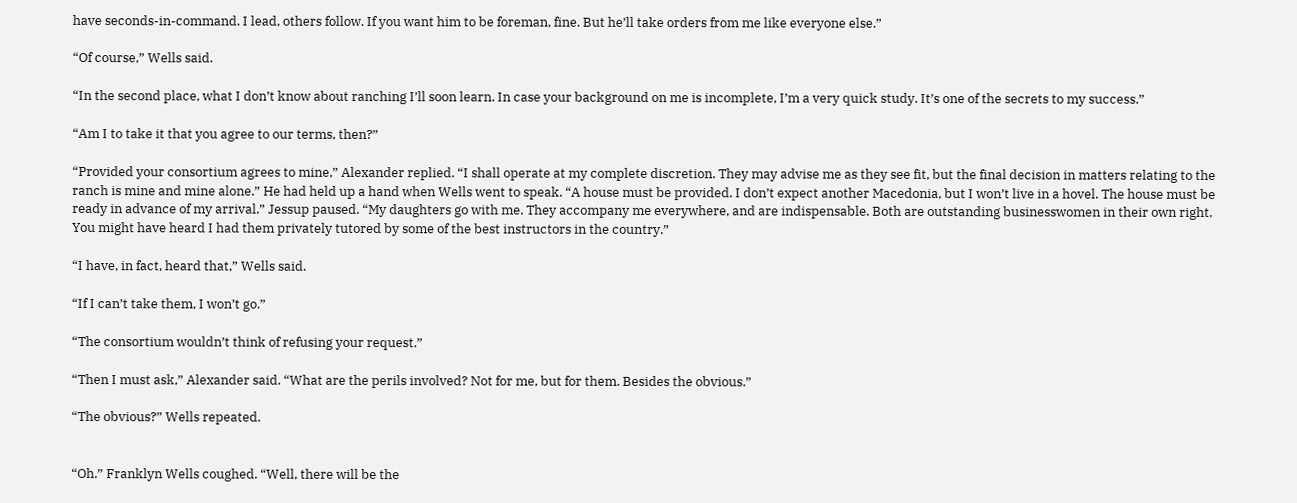have seconds-in-command. I lead, others follow. If you want him to be foreman, fine. But he’ll take orders from me like everyone else.”

“Of course,” Wells said.

“In the second place, what I don’t know about ranching I’ll soon learn. In case your background on me is incomplete, I’m a very quick study. It’s one of the secrets to my success.”

“Am I to take it that you agree to our terms, then?”

“Provided your consortium agrees to mine,” Alexander replied. “I shall operate at my complete discretion. They may advise me as they see fit, but the final decision in matters relating to the ranch is mine and mine alone.” He had held up a hand when Wells went to speak. “A house must be provided. I don’t expect another Macedonia, but I won’t live in a hovel. The house must be ready in advance of my arrival.” Jessup paused. “My daughters go with me. They accompany me everywhere, and are indispensable. Both are outstanding businesswomen in their own right. You might have heard I had them privately tutored by some of the best instructors in the country.”

“I have, in fact, heard that,” Wells said.

“If I can’t take them, I won’t go.”

“The consortium wouldn’t think of refusing your request.”

“Then I must ask,” Alexander said. “What are the perils involved? Not for me, but for them. Besides the obvious.”

“The obvious?” Wells repeated.


“Oh.” Franklyn Wells coughed. “Well, there will be the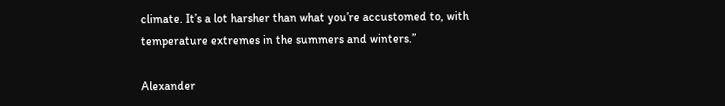climate. It’s a lot harsher than what you’re accustomed to, with temperature extremes in the summers and winters.”

Alexander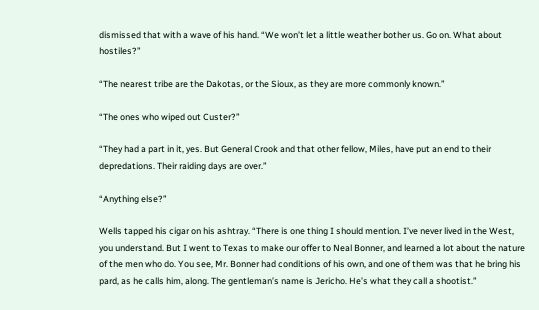dismissed that with a wave of his hand. “We won’t let a little weather bother us. Go on. What about hostiles?”

“The nearest tribe are the Dakotas, or the Sioux, as they are more commonly known.”

“The ones who wiped out Custer?”

“They had a part in it, yes. But General Crook and that other fellow, Miles, have put an end to their depredations. Their raiding days are over.”

“Anything else?”

Wells tapped his cigar on his ashtray. “There is one thing I should mention. I’ve never lived in the West, you understand. But I went to Texas to make our offer to Neal Bonner, and learned a lot about the nature of the men who do. You see, Mr. Bonner had conditions of his own, and one of them was that he bring his pard, as he calls him, along. The gentleman’s name is Jericho. He’s what they call a shootist.”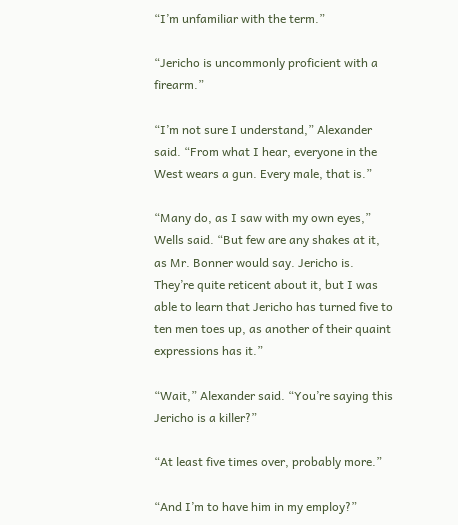“I’m unfamiliar with the term.”

“Jericho is uncommonly proficient with a firearm.”

“I’m not sure I understand,” Alexander said. “From what I hear, everyone in the West wears a gun. Every male, that is.”

“Many do, as I saw with my own eyes,” Wells said. “But few are any shakes at it, as Mr. Bonner would say. Jericho is. They’re quite reticent about it, but I was able to learn that Jericho has turned five to ten men toes up, as another of their quaint expressions has it.”

“Wait,” Alexander said. “You’re saying this Jericho is a killer?”

“At least five times over, probably more.”

“And I’m to have him in my employ?”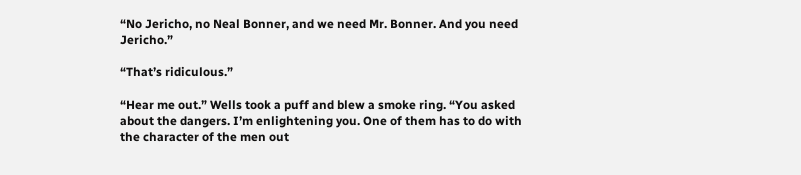“No Jericho, no Neal Bonner, and we need Mr. Bonner. And you need Jericho.”

“That’s ridiculous.”

“Hear me out.” Wells took a puff and blew a smoke ring. “You asked about the dangers. I’m enlightening you. One of them has to do with the character of the men out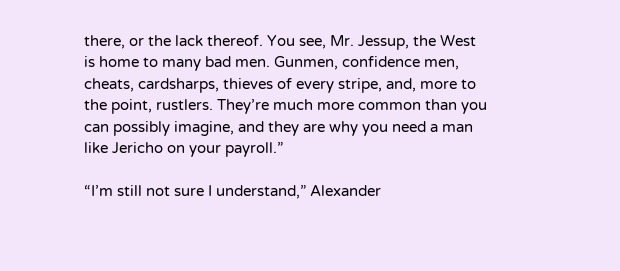there, or the lack thereof. You see, Mr. Jessup, the West is home to many bad men. Gunmen, confidence men, cheats, cardsharps, thieves of every stripe, and, more to the point, rustlers. They’re much more common than you can possibly imagine, and they are why you need a man like Jericho on your payroll.”

“I’m still not sure I understand,” Alexander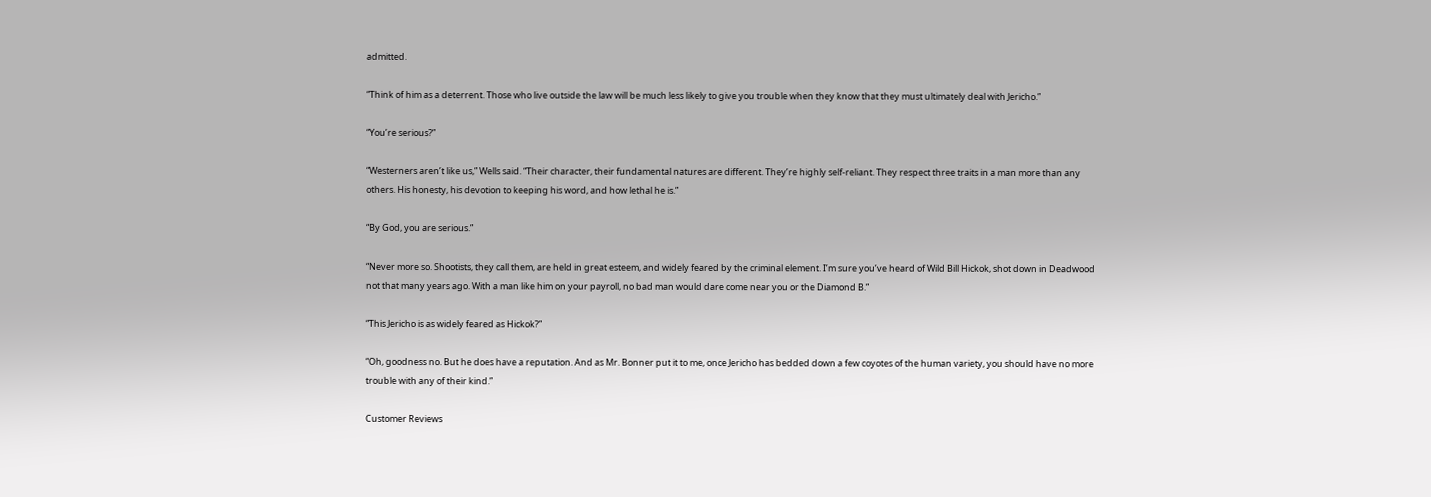admitted.

“Think of him as a deterrent. Those who live outside the law will be much less likely to give you trouble when they know that they must ultimately deal with Jericho.”

“You’re serious?”

“Westerners aren’t like us,” Wells said. “Their character, their fundamental natures are different. They’re highly self-reliant. They respect three traits in a man more than any others. His honesty, his devotion to keeping his word, and how lethal he is.”

“By God, you are serious.”

“Never more so. Shootists, they call them, are held in great esteem, and widely feared by the criminal element. I’m sure you’ve heard of Wild Bill Hickok, shot down in Deadwood not that many years ago. With a man like him on your payroll, no bad man would dare come near you or the Diamond B.”

“This Jericho is as widely feared as Hickok?”

“Oh, goodness no. But he does have a reputation. And as Mr. Bonner put it to me, once Jericho has bedded down a few coyotes of the human variety, you should have no more trouble with any of their kind.”

Customer Reviews